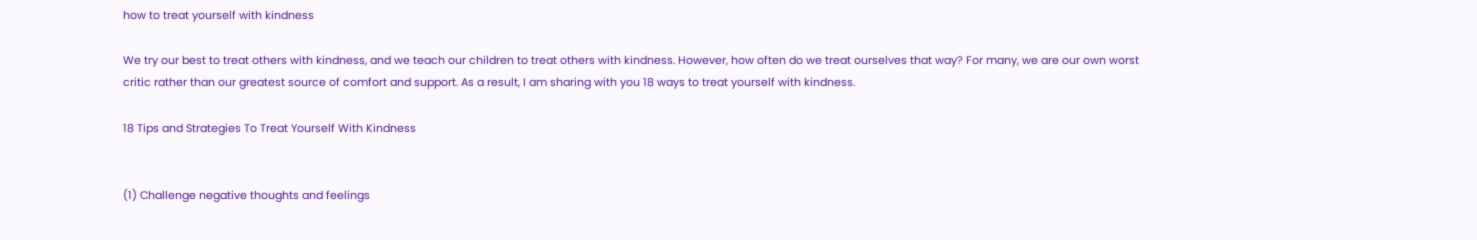how to treat yourself with kindness

We try our best to treat others with kindness, and we teach our children to treat others with kindness. However, how often do we treat ourselves that way? For many, we are our own worst critic rather than our greatest source of comfort and support. As a result, I am sharing with you 18 ways to treat yourself with kindness.

18 Tips and Strategies To Treat Yourself With Kindness


(1) Challenge negative thoughts and feelings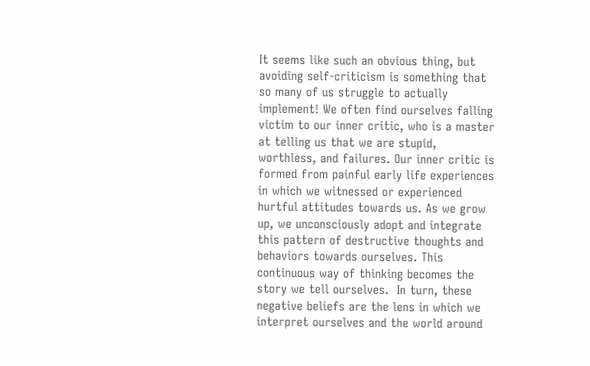It seems like such an obvious thing, but avoiding self-criticism is something that so many of us struggle to actually implement! We often find ourselves falling victim to our inner critic, who is a master at telling us that we are stupid, worthless, and failures. Our inner critic is formed from painful early life experiences in which we witnessed or experienced hurtful attitudes towards us. As we grow up, we unconsciously adopt and integrate this pattern of destructive thoughts and behaviors towards ourselves. This continuous way of thinking becomes the story we tell ourselves.  In turn, these negative beliefs are the lens in which we interpret ourselves and the world around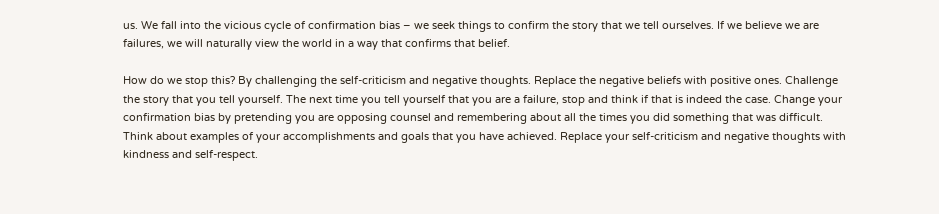us. We fall into the vicious cycle of confirmation bias – we seek things to confirm the story that we tell ourselves. If we believe we are failures, we will naturally view the world in a way that confirms that belief.

How do we stop this? By challenging the self-criticism and negative thoughts. Replace the negative beliefs with positive ones. Challenge the story that you tell yourself. The next time you tell yourself that you are a failure, stop and think if that is indeed the case. Change your confirmation bias by pretending you are opposing counsel and remembering about all the times you did something that was difficult. Think about examples of your accomplishments and goals that you have achieved. Replace your self-criticism and negative thoughts with kindness and self-respect.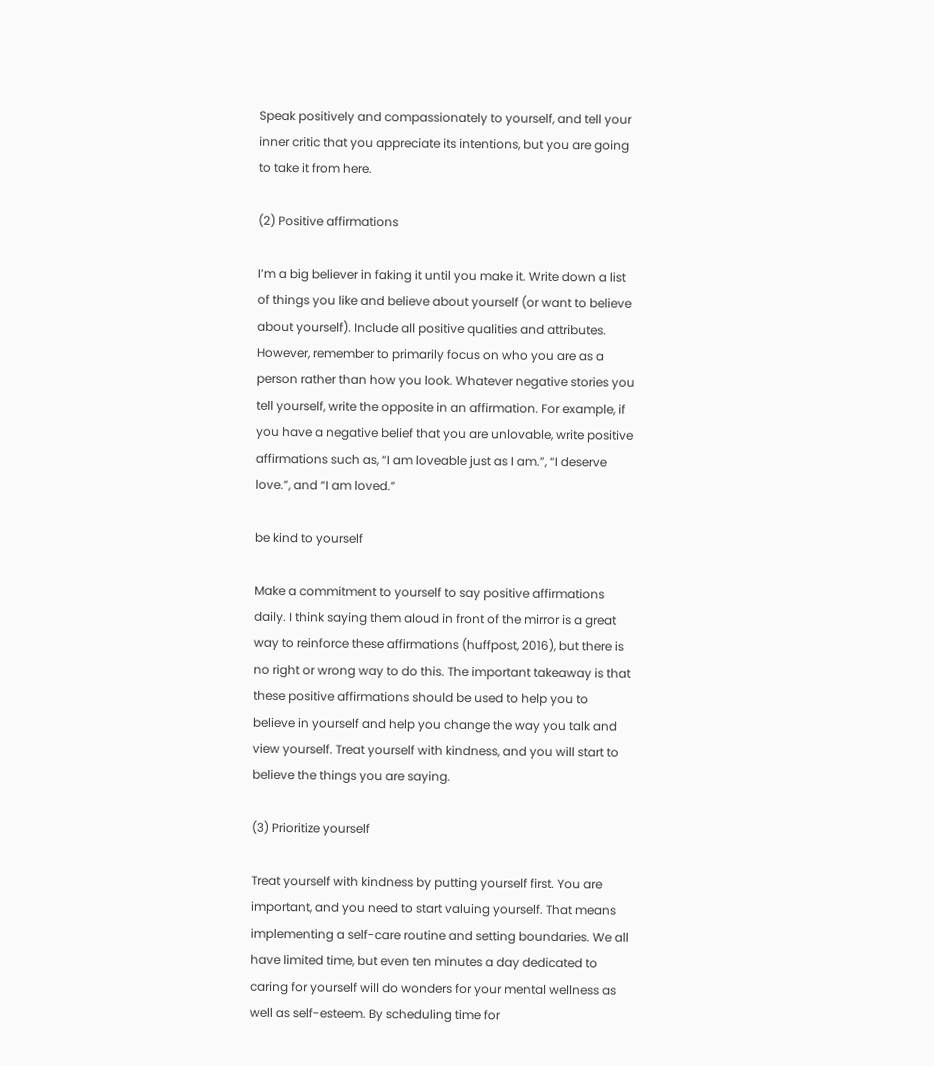Speak positively and compassionately to yourself, and tell your inner critic that you appreciate its intentions, but you are going to take it from here.

(2) Positive affirmations

I’m a big believer in faking it until you make it. Write down a list of things you like and believe about yourself (or want to believe about yourself). Include all positive qualities and attributes. However, remember to primarily focus on who you are as a person rather than how you look. Whatever negative stories you tell yourself, write the opposite in an affirmation. For example, if you have a negative belief that you are unlovable, write positive affirmations such as, “I am loveable just as I am.”, “I deserve love.”, and “I am loved.”

be kind to yourself

Make a commitment to yourself to say positive affirmations daily. I think saying them aloud in front of the mirror is a great way to reinforce these affirmations (huffpost, 2016), but there is no right or wrong way to do this. The important takeaway is that these positive affirmations should be used to help you to believe in yourself and help you change the way you talk and view yourself. Treat yourself with kindness, and you will start to believe the things you are saying.

(3) Prioritize yourself

Treat yourself with kindness by putting yourself first. You are important, and you need to start valuing yourself. That means implementing a self-care routine and setting boundaries. We all have limited time, but even ten minutes a day dedicated to caring for yourself will do wonders for your mental wellness as well as self-esteem. By scheduling time for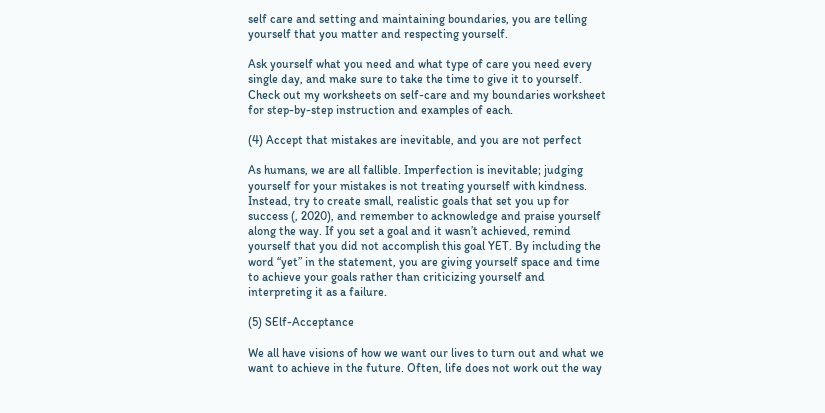self care and setting and maintaining boundaries, you are telling yourself that you matter and respecting yourself.

Ask yourself what you need and what type of care you need every single day, and make sure to take the time to give it to yourself. Check out my worksheets on self-care and my boundaries worksheet for step-by-step instruction and examples of each.

(4) Accept that mistakes are inevitable, and you are not perfect

As humans, we are all fallible. Imperfection is inevitable; judging yourself for your mistakes is not treating yourself with kindness. Instead, try to create small, realistic goals that set you up for success (, 2020), and remember to acknowledge and praise yourself along the way. If you set a goal and it wasn’t achieved, remind yourself that you did not accomplish this goal YET. By including the word “yet” in the statement, you are giving yourself space and time to achieve your goals rather than criticizing yourself and interpreting it as a failure.

(5) SElf-Acceptance

We all have visions of how we want our lives to turn out and what we want to achieve in the future. Often, life does not work out the way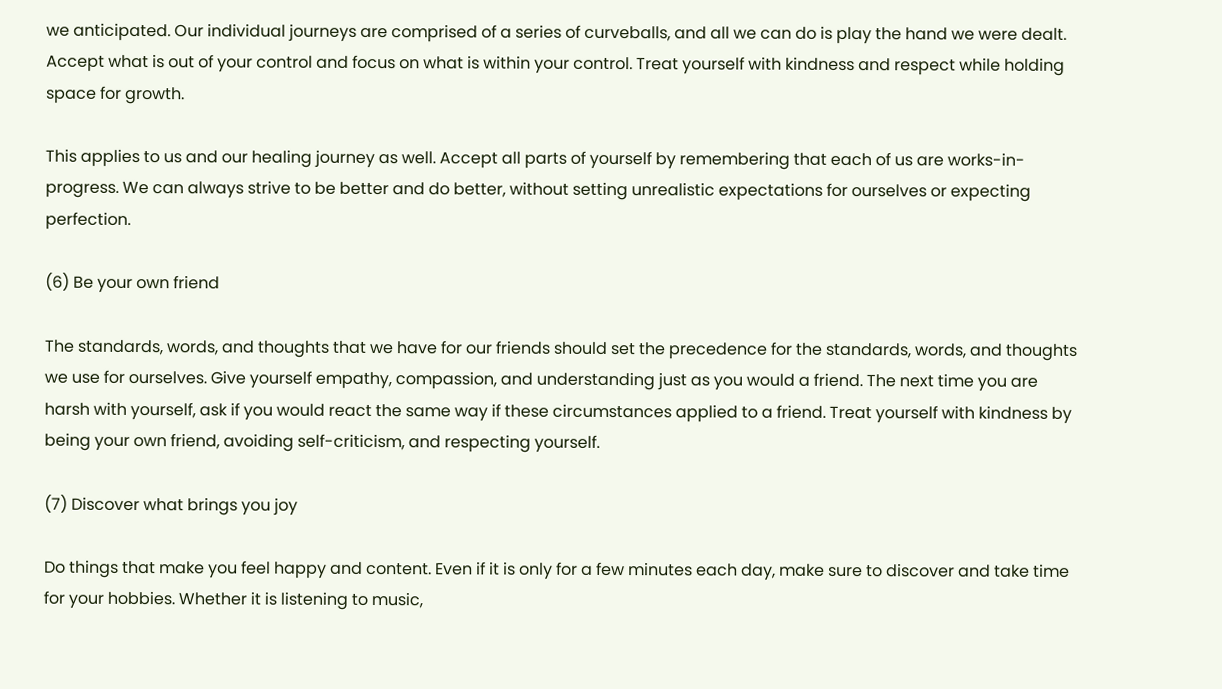we anticipated. Our individual journeys are comprised of a series of curveballs, and all we can do is play the hand we were dealt. Accept what is out of your control and focus on what is within your control. Treat yourself with kindness and respect while holding space for growth.

This applies to us and our healing journey as well. Accept all parts of yourself by remembering that each of us are works-in-progress. We can always strive to be better and do better, without setting unrealistic expectations for ourselves or expecting perfection.

(6) Be your own friend

The standards, words, and thoughts that we have for our friends should set the precedence for the standards, words, and thoughts we use for ourselves. Give yourself empathy, compassion, and understanding just as you would a friend. The next time you are harsh with yourself, ask if you would react the same way if these circumstances applied to a friend. Treat yourself with kindness by being your own friend, avoiding self-criticism, and respecting yourself.

(7) Discover what brings you joy

Do things that make you feel happy and content. Even if it is only for a few minutes each day, make sure to discover and take time for your hobbies. Whether it is listening to music,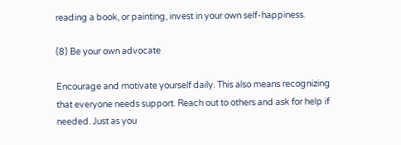reading a book, or painting, invest in your own self-happiness.

(8) Be your own advocate

Encourage and motivate yourself daily. This also means recognizing that everyone needs support. Reach out to others and ask for help if needed. Just as you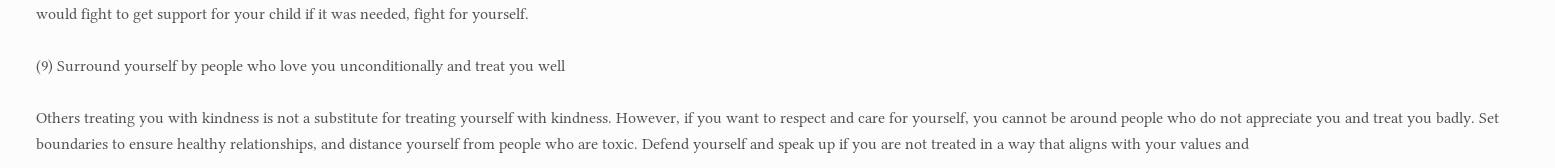would fight to get support for your child if it was needed, fight for yourself.

(9) Surround yourself by people who love you unconditionally and treat you well

Others treating you with kindness is not a substitute for treating yourself with kindness. However, if you want to respect and care for yourself, you cannot be around people who do not appreciate you and treat you badly. Set boundaries to ensure healthy relationships, and distance yourself from people who are toxic. Defend yourself and speak up if you are not treated in a way that aligns with your values and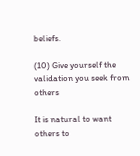beliefs.

(10) Give yourself the validation you seek from others

It is natural to want others to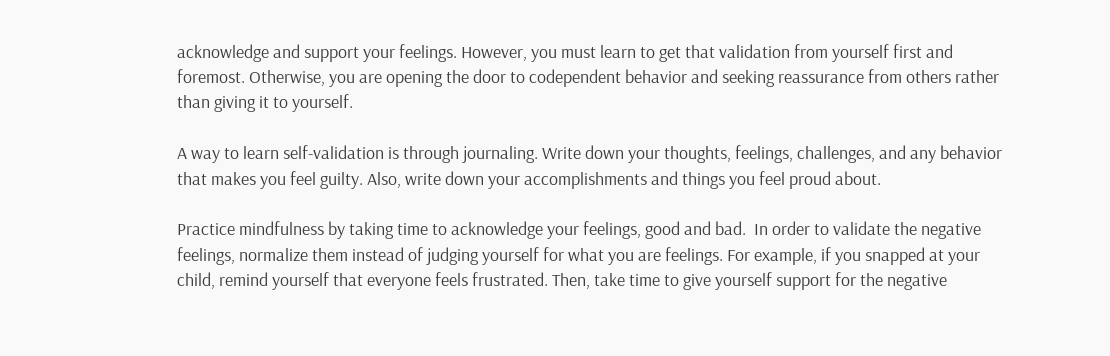acknowledge and support your feelings. However, you must learn to get that validation from yourself first and foremost. Otherwise, you are opening the door to codependent behavior and seeking reassurance from others rather than giving it to yourself.

A way to learn self-validation is through journaling. Write down your thoughts, feelings, challenges, and any behavior that makes you feel guilty. Also, write down your accomplishments and things you feel proud about.

Practice mindfulness by taking time to acknowledge your feelings, good and bad.  In order to validate the negative feelings, normalize them instead of judging yourself for what you are feelings. For example, if you snapped at your child, remind yourself that everyone feels frustrated. Then, take time to give yourself support for the negative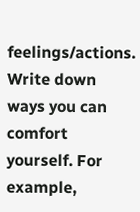feelings/actions. Write down ways you can comfort yourself. For example,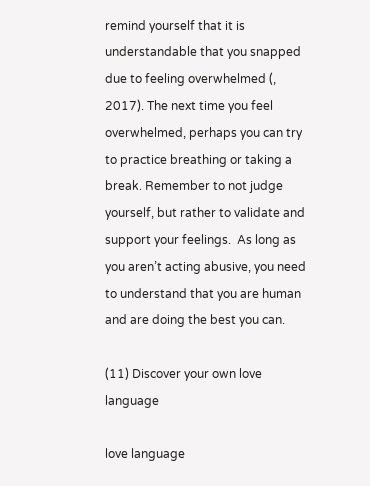remind yourself that it is understandable that you snapped due to feeling overwhelmed (, 2017). The next time you feel overwhelmed, perhaps you can try to practice breathing or taking a break. Remember to not judge yourself, but rather to validate and support your feelings.  As long as you aren’t acting abusive, you need to understand that you are human and are doing the best you can.

(11) Discover your own love language

love language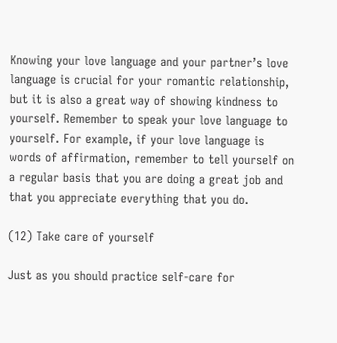Knowing your love language and your partner’s love language is crucial for your romantic relationship, but it is also a great way of showing kindness to yourself. Remember to speak your love language to yourself. For example, if your love language is words of affirmation, remember to tell yourself on a regular basis that you are doing a great job and that you appreciate everything that you do.

(12) Take care of yourself

Just as you should practice self-care for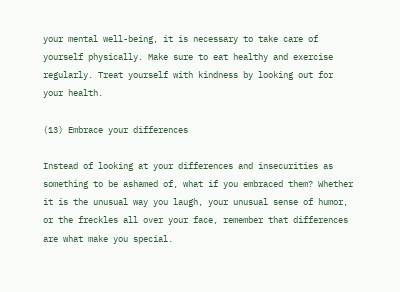your mental well-being, it is necessary to take care of yourself physically. Make sure to eat healthy and exercise regularly. Treat yourself with kindness by looking out for your health.

(13) Embrace your differences

Instead of looking at your differences and insecurities as something to be ashamed of, what if you embraced them? Whether it is the unusual way you laugh, your unusual sense of humor, or the freckles all over your face, remember that differences are what make you special.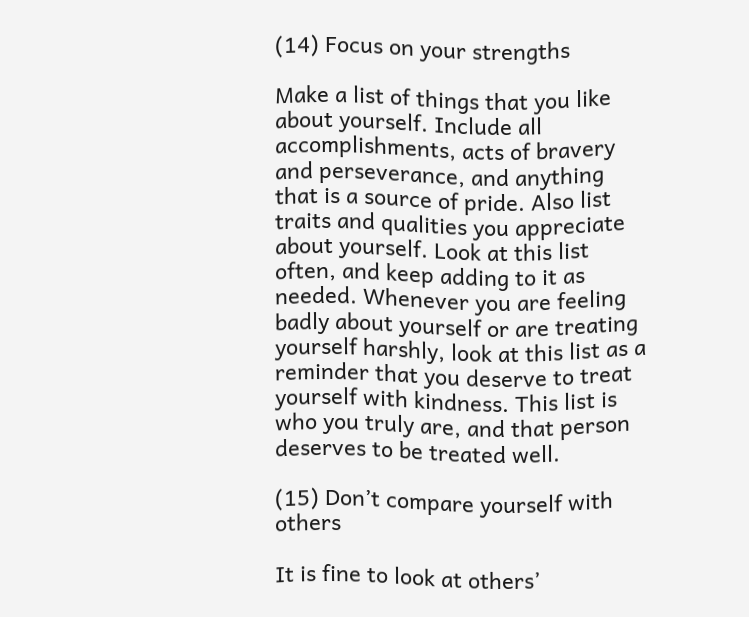(14) Focus on your strengths

Make a list of things that you like about yourself. Include all accomplishments, acts of bravery and perseverance, and anything that is a source of pride. Also list traits and qualities you appreciate about yourself. Look at this list often, and keep adding to it as needed. Whenever you are feeling badly about yourself or are treating yourself harshly, look at this list as a reminder that you deserve to treat yourself with kindness. This list is who you truly are, and that person deserves to be treated well.

(15) Don’t compare yourself with others

It is fine to look at others’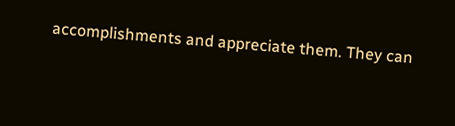accomplishments and appreciate them. They can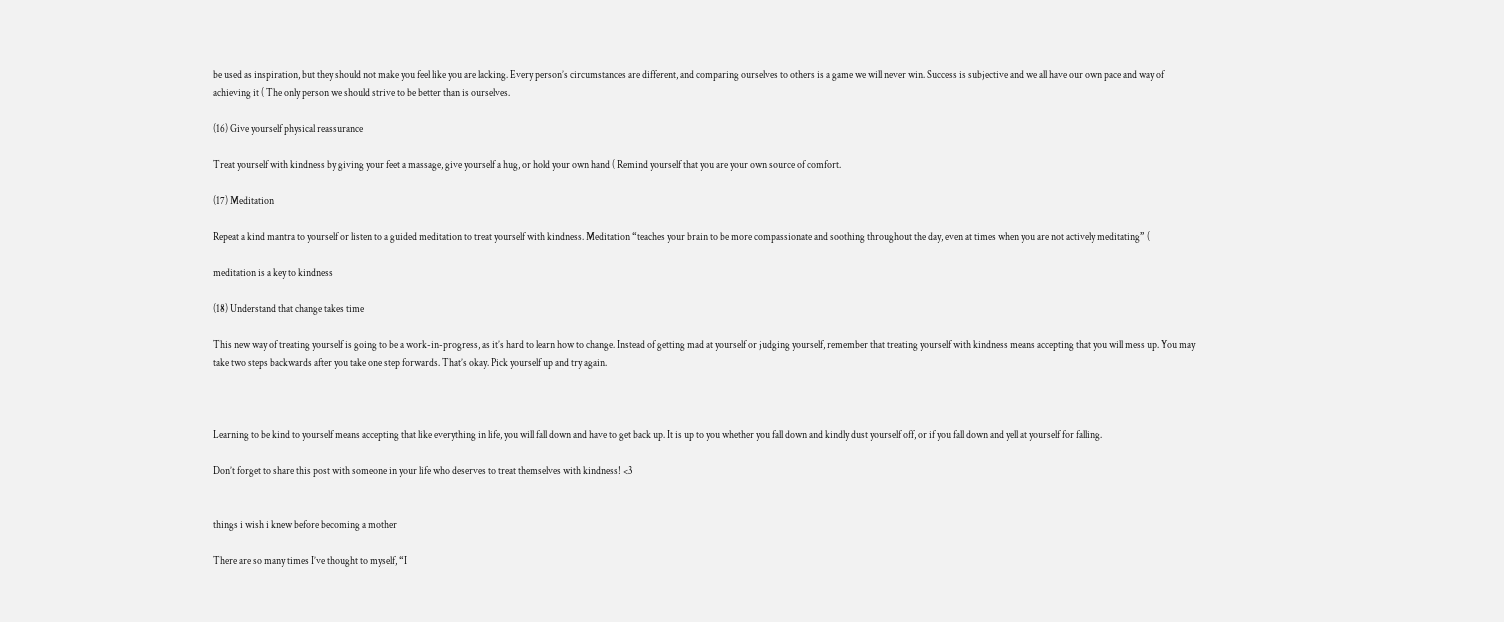be used as inspiration, but they should not make you feel like you are lacking. Every person’s circumstances are different, and comparing ourselves to others is a game we will never win. Success is subjective and we all have our own pace and way of achieving it ( The only person we should strive to be better than is ourselves.

(16) Give yourself physical reassurance

Treat yourself with kindness by giving your feet a massage, give yourself a hug, or hold your own hand ( Remind yourself that you are your own source of comfort.

(17) Meditation

Repeat a kind mantra to yourself or listen to a guided meditation to treat yourself with kindness. Meditation “teaches your brain to be more compassionate and soothing throughout the day, even at times when you are not actively meditating” (

meditation is a key to kindness

(18) Understand that change takes time

This new way of treating yourself is going to be a work-in-progress, as it’s hard to learn how to change. Instead of getting mad at yourself or judging yourself, remember that treating yourself with kindness means accepting that you will mess up. You may take two steps backwards after you take one step forwards. That’s okay. Pick yourself up and try again.



Learning to be kind to yourself means accepting that like everything in life, you will fall down and have to get back up. It is up to you whether you fall down and kindly dust yourself off, or if you fall down and yell at yourself for falling.

Don’t forget to share this post with someone in your life who deserves to treat themselves with kindness! <3


things i wish i knew before becoming a mother

There are so many times I’ve thought to myself, “I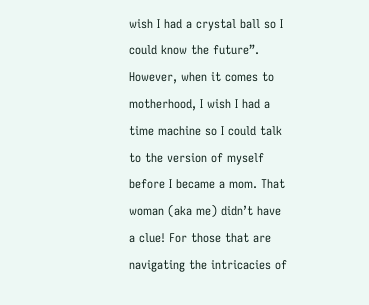wish I had a crystal ball so I could know the future”. However, when it comes to motherhood, I wish I had a time machine so I could talk to the version of myself before I became a mom. That woman (aka me) didn’t have a clue! For those that are navigating the intricacies of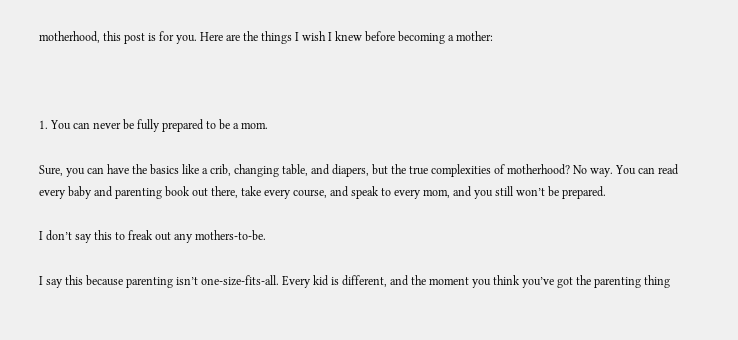motherhood, this post is for you. Here are the things I wish I knew before becoming a mother:



1. You can never be fully prepared to be a mom.

Sure, you can have the basics like a crib, changing table, and diapers, but the true complexities of motherhood? No way. You can read every baby and parenting book out there, take every course, and speak to every mom, and you still won’t be prepared.

I don’t say this to freak out any mothers-to-be.

I say this because parenting isn’t one-size-fits-all. Every kid is different, and the moment you think you’ve got the parenting thing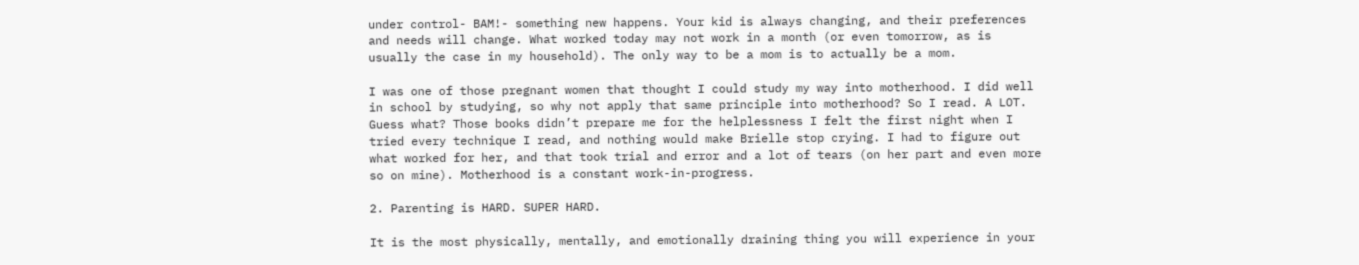under control- BAM!- something new happens. Your kid is always changing, and their preferences and needs will change. What worked today may not work in a month (or even tomorrow, as is usually the case in my household). The only way to be a mom is to actually be a mom.

I was one of those pregnant women that thought I could study my way into motherhood. I did well in school by studying, so why not apply that same principle into motherhood? So I read. A LOT. Guess what? Those books didn’t prepare me for the helplessness I felt the first night when I tried every technique I read, and nothing would make Brielle stop crying. I had to figure out what worked for her, and that took trial and error and a lot of tears (on her part and even more so on mine). Motherhood is a constant work-in-progress.

2. Parenting is HARD. SUPER HARD.

It is the most physically, mentally, and emotionally draining thing you will experience in your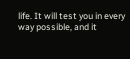life. It will test you in every way possible, and it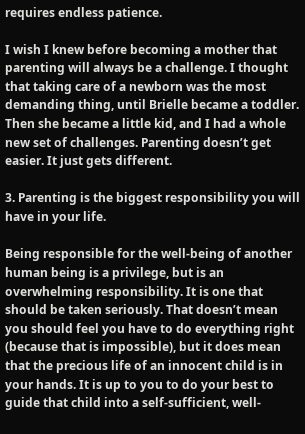requires endless patience.

I wish I knew before becoming a mother that parenting will always be a challenge. I thought that taking care of a newborn was the most demanding thing, until Brielle became a toddler. Then she became a little kid, and I had a whole new set of challenges. Parenting doesn’t get easier. It just gets different.

3. Parenting is the biggest responsibility you will have in your life.

Being responsible for the well-being of another human being is a privilege, but is an overwhelming responsibility. It is one that should be taken seriously. That doesn’t mean you should feel you have to do everything right (because that is impossible), but it does mean that the precious life of an innocent child is in your hands. It is up to you to do your best to guide that child into a self-sufficient, well-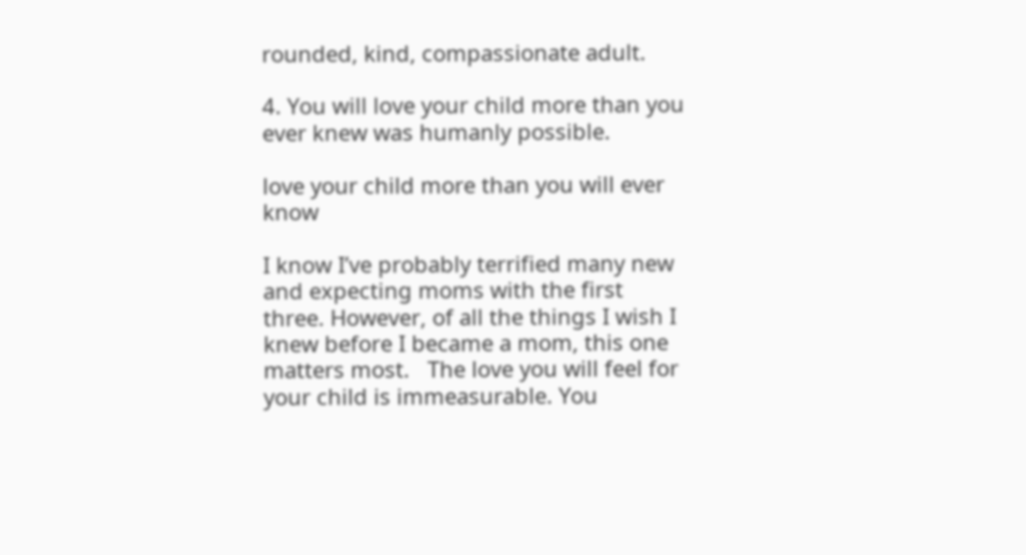rounded, kind, compassionate adult.

4. You will love your child more than you ever knew was humanly possible.

love your child more than you will ever know

I know I’ve probably terrified many new and expecting moms with the first three. However, of all the things I wish I knew before I became a mom, this one matters most.   The love you will feel for your child is immeasurable. You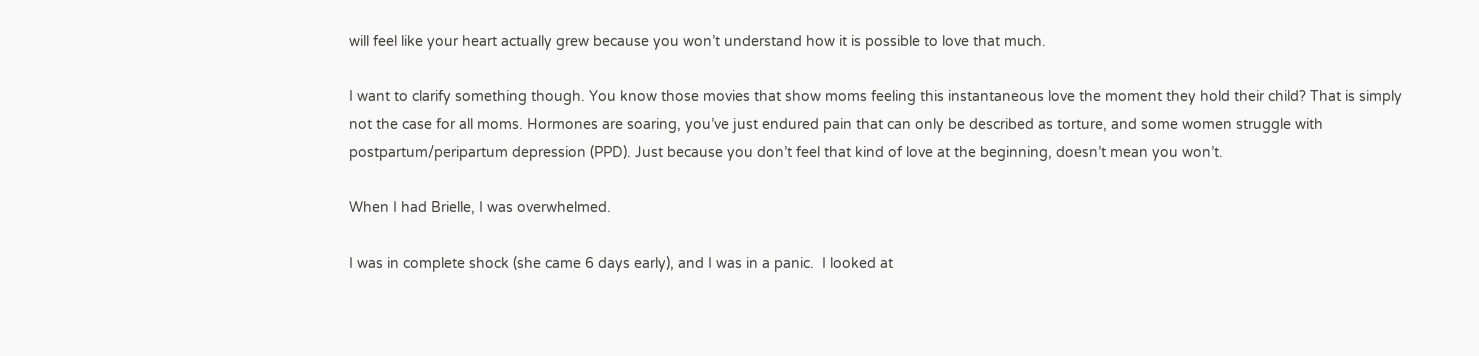will feel like your heart actually grew because you won’t understand how it is possible to love that much.

I want to clarify something though. You know those movies that show moms feeling this instantaneous love the moment they hold their child? That is simply not the case for all moms. Hormones are soaring, you’ve just endured pain that can only be described as torture, and some women struggle with postpartum/peripartum depression (PPD). Just because you don’t feel that kind of love at the beginning, doesn’t mean you won’t.

When I had Brielle, I was overwhelmed.

I was in complete shock (she came 6 days early), and I was in a panic.  I looked at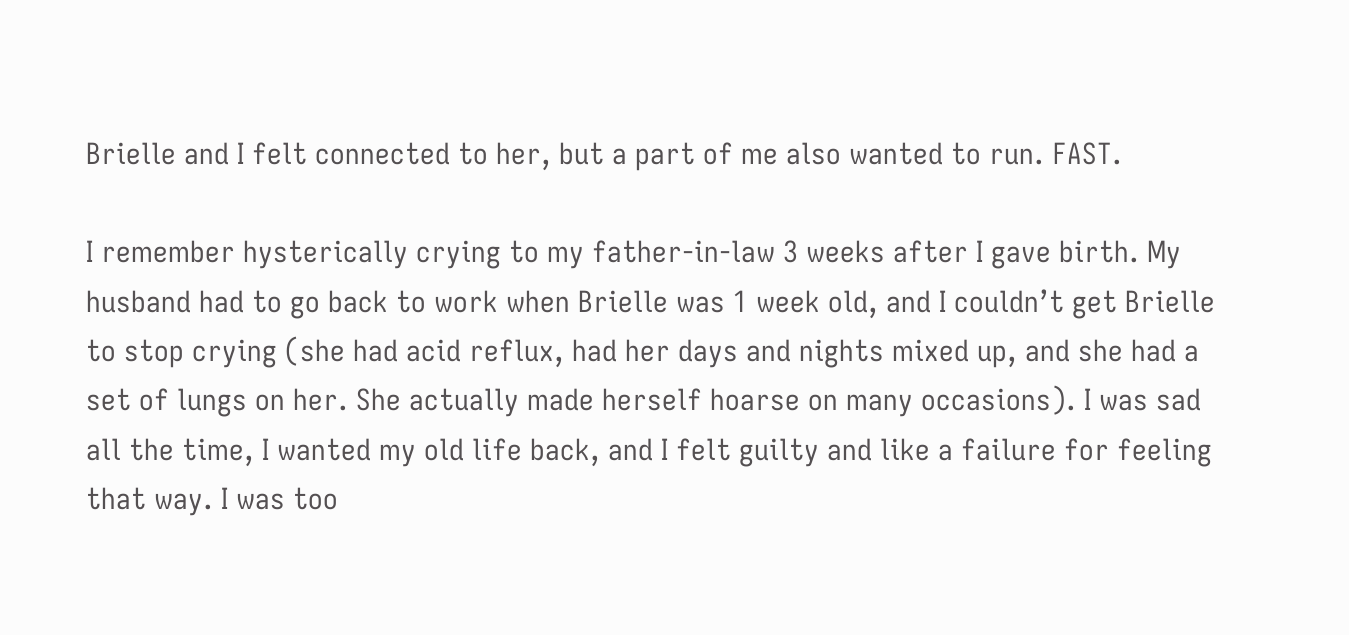Brielle and I felt connected to her, but a part of me also wanted to run. FAST.

I remember hysterically crying to my father-in-law 3 weeks after I gave birth. My husband had to go back to work when Brielle was 1 week old, and I couldn’t get Brielle to stop crying (she had acid reflux, had her days and nights mixed up, and she had a set of lungs on her. She actually made herself hoarse on many occasions). I was sad all the time, I wanted my old life back, and I felt guilty and like a failure for feeling that way. I was too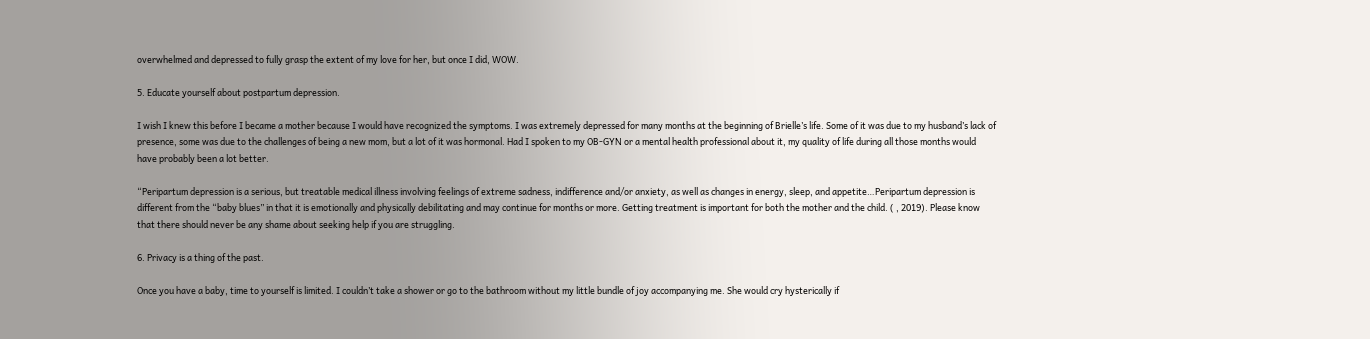overwhelmed and depressed to fully grasp the extent of my love for her, but once I did, WOW.

5. Educate yourself about postpartum depression.

I wish I knew this before I became a mother because I would have recognized the symptoms. I was extremely depressed for many months at the beginning of Brielle’s life. Some of it was due to my husband’s lack of presence, some was due to the challenges of being a new mom, but a lot of it was hormonal. Had I spoken to my OB-GYN or a mental health professional about it, my quality of life during all those months would have probably been a lot better.

“Peripartum depression is a serious, but treatable medical illness involving feelings of extreme sadness, indifference and/or anxiety, as well as changes in energy, sleep, and appetite…Peripartum depression is different from the “baby blues” in that it is emotionally and physically debilitating and may continue for months or more. Getting treatment is important for both the mother and the child. ( , 2019). Please know that there should never be any shame about seeking help if you are struggling.

6. Privacy is a thing of the past.

Once you have a baby, time to yourself is limited. I couldn’t take a shower or go to the bathroom without my little bundle of joy accompanying me. She would cry hysterically if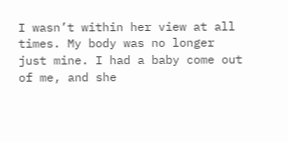I wasn’t within her view at all times. My body was no longer just mine. I had a baby come out of me, and she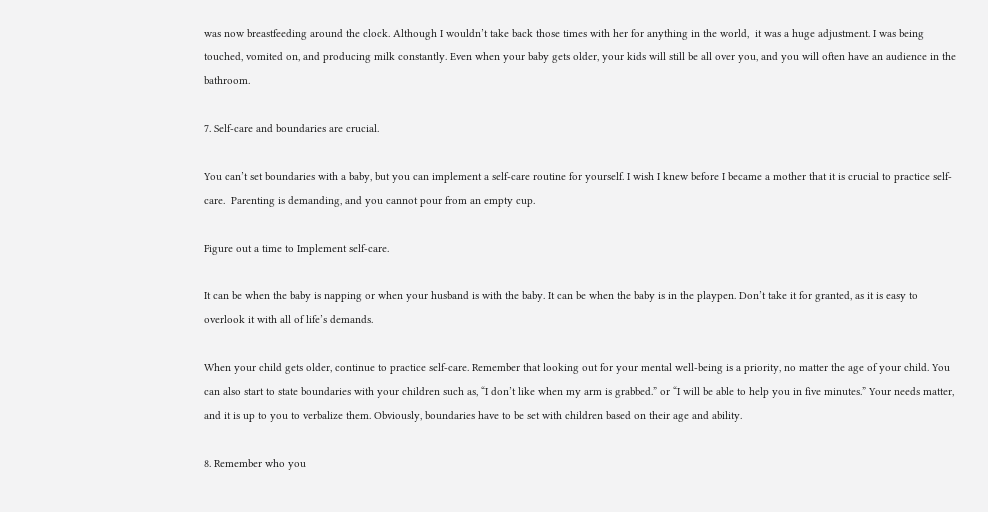was now breastfeeding around the clock. Although I wouldn’t take back those times with her for anything in the world,  it was a huge adjustment. I was being touched, vomited on, and producing milk constantly. Even when your baby gets older, your kids will still be all over you, and you will often have an audience in the bathroom.

7. Self-care and boundaries are crucial.

You can’t set boundaries with a baby, but you can implement a self-care routine for yourself. I wish I knew before I became a mother that it is crucial to practice self-care.  Parenting is demanding, and you cannot pour from an empty cup.

Figure out a time to Implement self-care.

It can be when the baby is napping or when your husband is with the baby. It can be when the baby is in the playpen. Don’t take it for granted, as it is easy to overlook it with all of life’s demands.

When your child gets older, continue to practice self-care. Remember that looking out for your mental well-being is a priority, no matter the age of your child. You can also start to state boundaries with your children such as, “I don’t like when my arm is grabbed.” or “I will be able to help you in five minutes.” Your needs matter, and it is up to you to verbalize them. Obviously, boundaries have to be set with children based on their age and ability.

8. Remember who you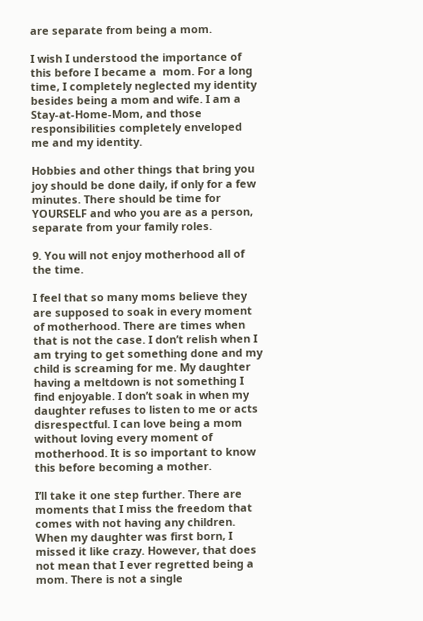are separate from being a mom.

I wish I understood the importance of this before I became a  mom. For a long time, I completely neglected my identity besides being a mom and wife. I am a Stay-at-Home-Mom, and those responsibilities completely enveloped me and my identity.

Hobbies and other things that bring you joy should be done daily, if only for a few minutes. There should be time for YOURSELF and who you are as a person, separate from your family roles.

9. You will not enjoy motherhood all of the time.

I feel that so many moms believe they are supposed to soak in every moment of motherhood. There are times when that is not the case. I don’t relish when I am trying to get something done and my child is screaming for me. My daughter having a meltdown is not something I find enjoyable. I don’t soak in when my daughter refuses to listen to me or acts disrespectful. I can love being a mom without loving every moment of motherhood. It is so important to know this before becoming a mother.

I’ll take it one step further. There are moments that I miss the freedom that comes with not having any children. When my daughter was first born, I missed it like crazy. However, that does not mean that I ever regretted being a mom. There is not a single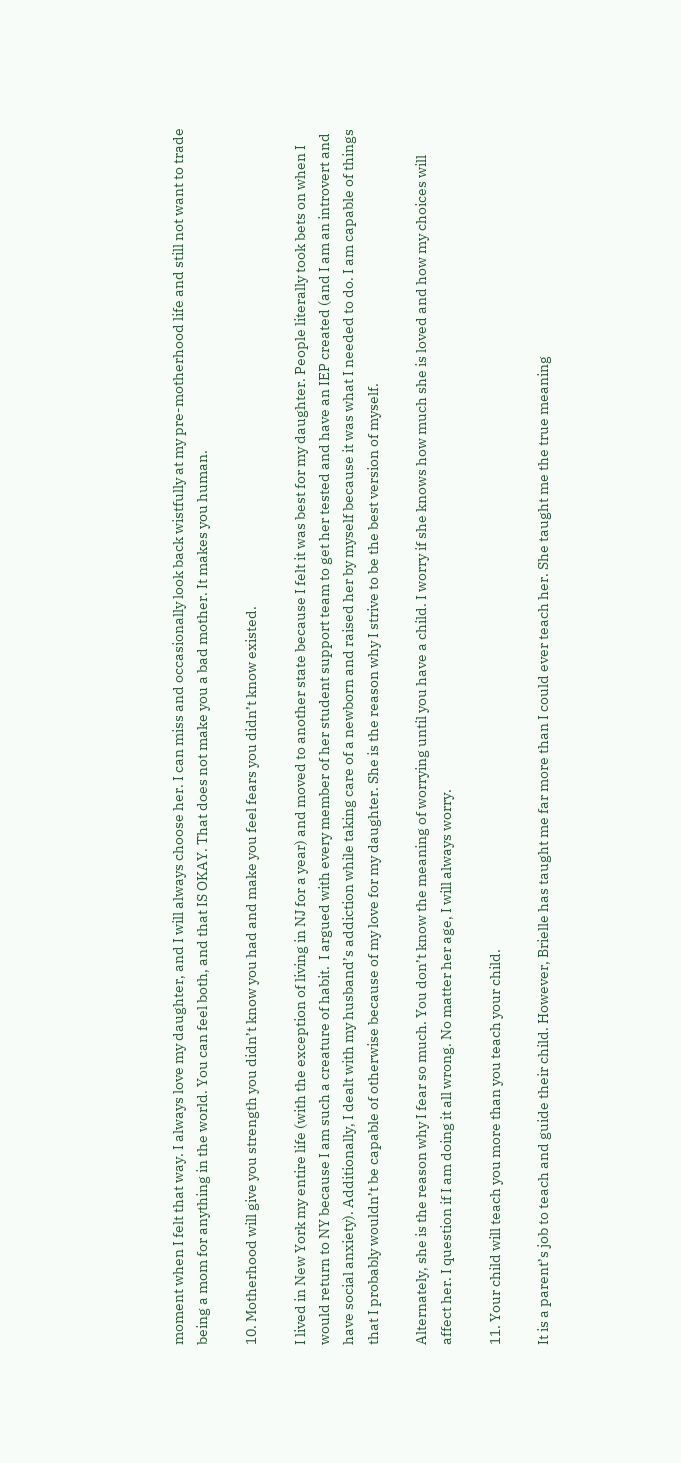moment when I felt that way. I always love my daughter, and I will always choose her. I can miss and occasionally look back wistfully at my pre-motherhood life and still not want to trade being a mom for anything in the world. You can feel both, and that IS OKAY. That does not make you a bad mother. It makes you human.

10. Motherhood will give you strength you didn’t know you had and make you feel fears you didn’t know existed.

I lived in New York my entire life (with the exception of living in NJ for a year) and moved to another state because I felt it was best for my daughter. People literally took bets on when I would return to NY because I am such a creature of habit.  I argued with every member of her student support team to get her tested and have an IEP created (and I am an introvert and have social anxiety). Additionally, I dealt with my husband’s addiction while taking care of a newborn and raised her by myself because it was what I needed to do. I am capable of things that I probably wouldn’t be capable of otherwise because of my love for my daughter. She is the reason why I strive to be the best version of myself.

Alternately, she is the reason why I fear so much. You don’t know the meaning of worrying until you have a child. I worry if she knows how much she is loved and how my choices will affect her. I question if I am doing it all wrong. No matter her age, I will always worry.

11. Your child will teach you more than you teach your child.

It is a parent’s job to teach and guide their child. However, Brielle has taught me far more than I could ever teach her. She taught me the true meaning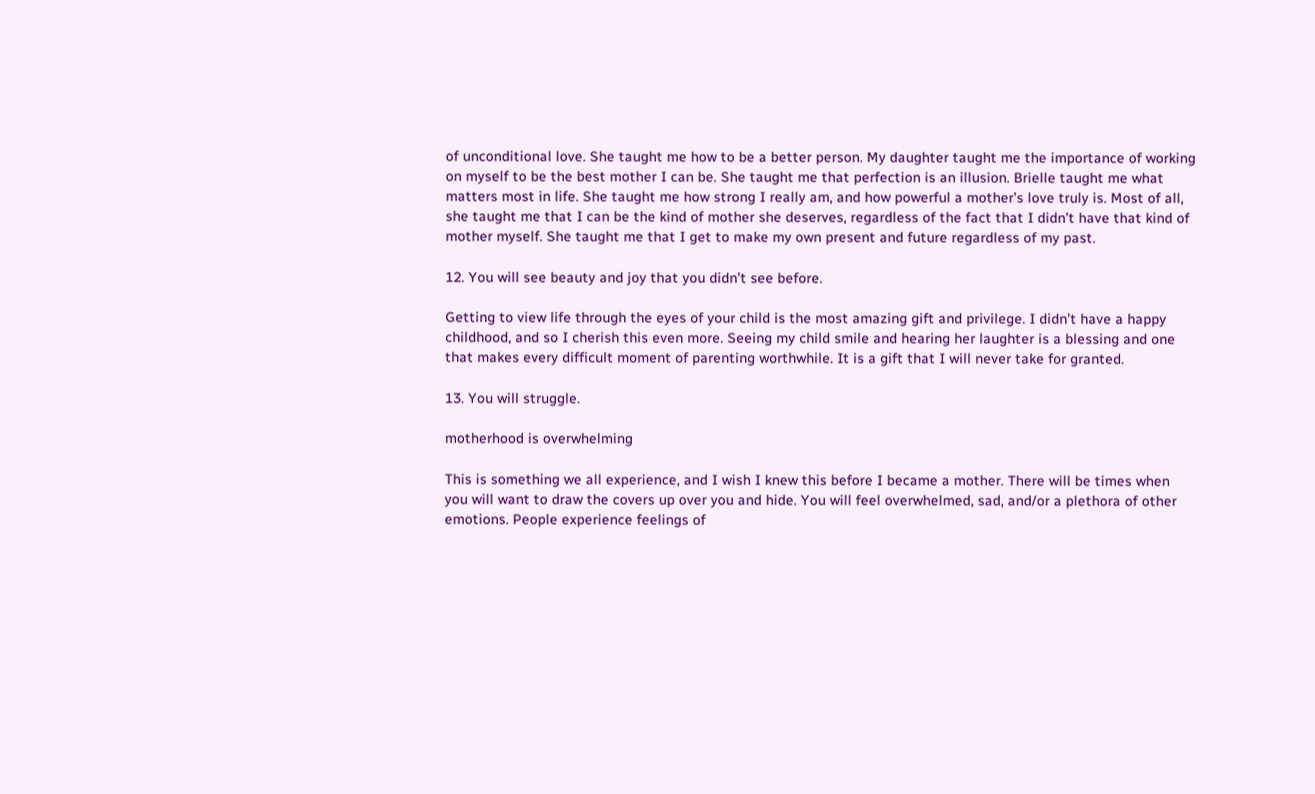of unconditional love. She taught me how to be a better person. My daughter taught me the importance of working on myself to be the best mother I can be. She taught me that perfection is an illusion. Brielle taught me what matters most in life. She taught me how strong I really am, and how powerful a mother’s love truly is. Most of all, she taught me that I can be the kind of mother she deserves, regardless of the fact that I didn’t have that kind of mother myself. She taught me that I get to make my own present and future regardless of my past.

12. You will see beauty and joy that you didn’t see before.

Getting to view life through the eyes of your child is the most amazing gift and privilege. I didn’t have a happy childhood, and so I cherish this even more. Seeing my child smile and hearing her laughter is a blessing and one that makes every difficult moment of parenting worthwhile. It is a gift that I will never take for granted.

13. You will struggle.

motherhood is overwhelming

This is something we all experience, and I wish I knew this before I became a mother. There will be times when you will want to draw the covers up over you and hide. You will feel overwhelmed, sad, and/or a plethora of other emotions. People experience feelings of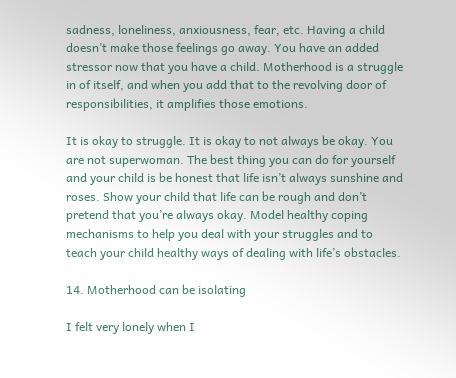sadness, loneliness, anxiousness, fear, etc. Having a child doesn’t make those feelings go away. You have an added stressor now that you have a child. Motherhood is a struggle in of itself, and when you add that to the revolving door of responsibilities, it amplifies those emotions.

It is okay to struggle. It is okay to not always be okay. You are not superwoman. The best thing you can do for yourself and your child is be honest that life isn’t always sunshine and roses. Show your child that life can be rough and don’t pretend that you’re always okay. Model healthy coping mechanisms to help you deal with your struggles and to teach your child healthy ways of dealing with life’s obstacles.

14. Motherhood can be isolating

I felt very lonely when I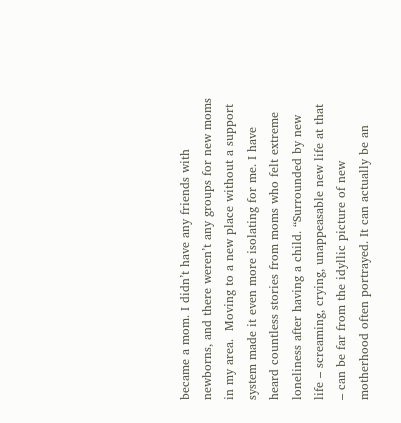became a mom. I didn’t have any friends with newborns, and there weren’t any groups for new moms in my area.  Moving to a new place without a support system made it even more isolating for me. I have heard countless stories from moms who felt extreme loneliness after having a child. “Surrounded by new life – screaming, crying, unappeasable new life at that – can be far from the idyllic picture of new motherhood often portrayed. It can actually be an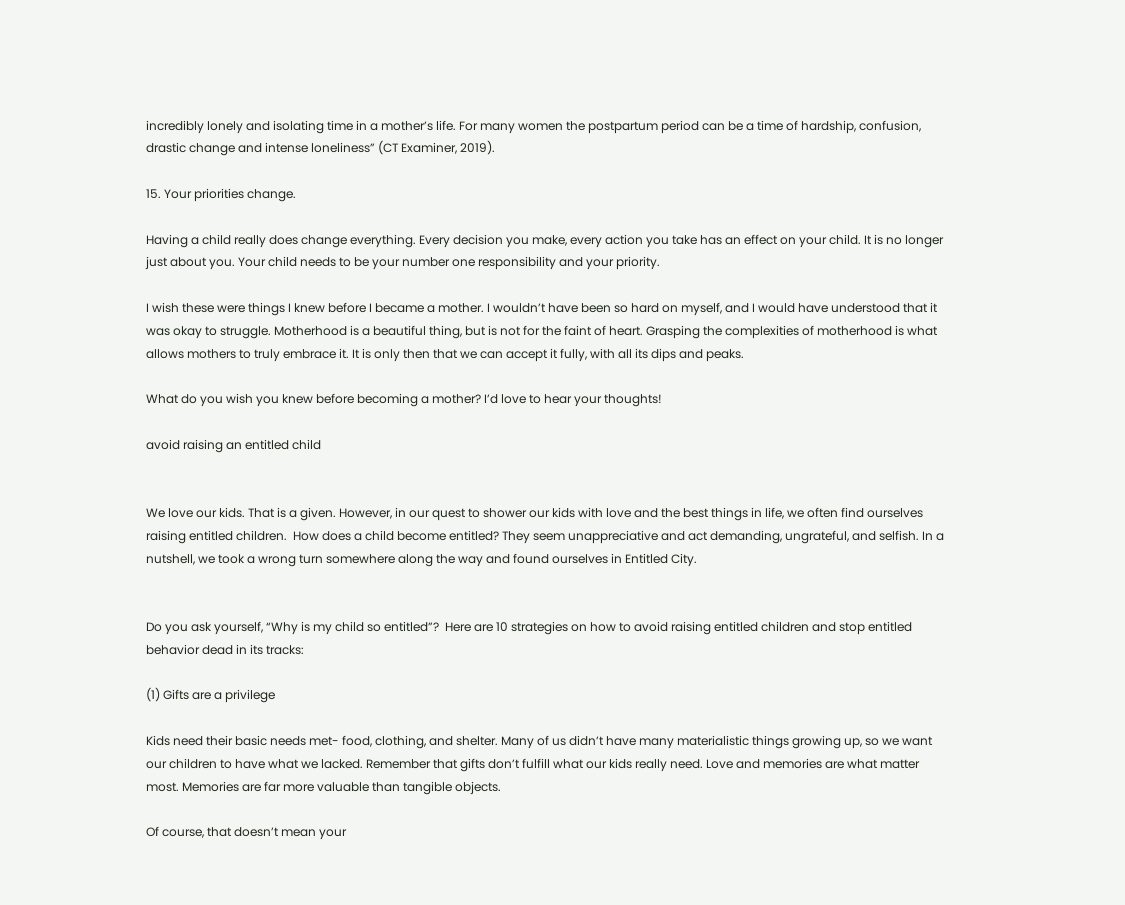incredibly lonely and isolating time in a mother’s life. For many women the postpartum period can be a time of hardship, confusion, drastic change and intense loneliness” (CT Examiner, 2019).

15. Your priorities change.

Having a child really does change everything. Every decision you make, every action you take has an effect on your child. It is no longer just about you. Your child needs to be your number one responsibility and your priority.

I wish these were things I knew before I became a mother. I wouldn’t have been so hard on myself, and I would have understood that it was okay to struggle. Motherhood is a beautiful thing, but is not for the faint of heart. Grasping the complexities of motherhood is what allows mothers to truly embrace it. It is only then that we can accept it fully, with all its dips and peaks.

What do you wish you knew before becoming a mother? I’d love to hear your thoughts!

avoid raising an entitled child


We love our kids. That is a given. However, in our quest to shower our kids with love and the best things in life, we often find ourselves raising entitled children.  How does a child become entitled? They seem unappreciative and act demanding, ungrateful, and selfish. In a nutshell, we took a wrong turn somewhere along the way and found ourselves in Entitled City.


Do you ask yourself, “Why is my child so entitled”?  Here are 10 strategies on how to avoid raising entitled children and stop entitled behavior dead in its tracks:

(1) Gifts are a privilege

Kids need their basic needs met- food, clothing, and shelter. Many of us didn’t have many materialistic things growing up, so we want our children to have what we lacked. Remember that gifts don’t fulfill what our kids really need. Love and memories are what matter most. Memories are far more valuable than tangible objects.

Of course, that doesn’t mean your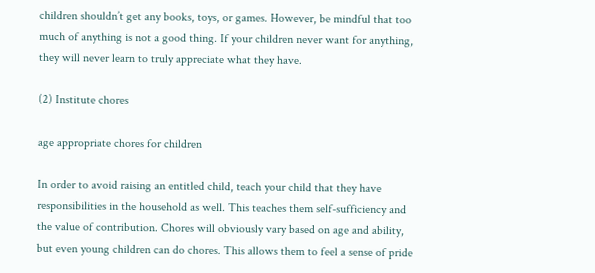children shouldn’t get any books, toys, or games. However, be mindful that too much of anything is not a good thing. If your children never want for anything, they will never learn to truly appreciate what they have.

(2) Institute chores

age appropriate chores for children

In order to avoid raising an entitled child, teach your child that they have responsibilities in the household as well. This teaches them self-sufficiency and the value of contribution. Chores will obviously vary based on age and ability, but even young children can do chores. This allows them to feel a sense of pride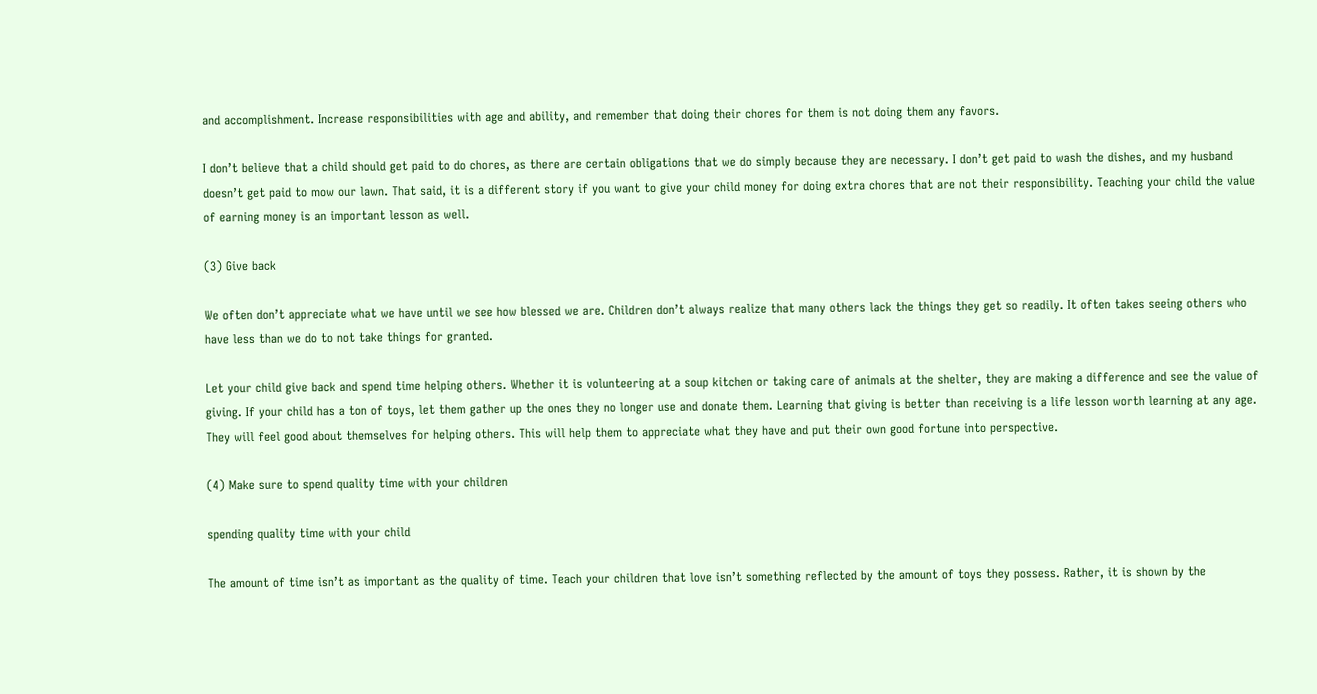and accomplishment. Increase responsibilities with age and ability, and remember that doing their chores for them is not doing them any favors.

I don’t believe that a child should get paid to do chores, as there are certain obligations that we do simply because they are necessary. I don’t get paid to wash the dishes, and my husband doesn’t get paid to mow our lawn. That said, it is a different story if you want to give your child money for doing extra chores that are not their responsibility. Teaching your child the value of earning money is an important lesson as well.

(3) Give back

We often don’t appreciate what we have until we see how blessed we are. Children don’t always realize that many others lack the things they get so readily. It often takes seeing others who have less than we do to not take things for granted.

Let your child give back and spend time helping others. Whether it is volunteering at a soup kitchen or taking care of animals at the shelter, they are making a difference and see the value of giving. If your child has a ton of toys, let them gather up the ones they no longer use and donate them. Learning that giving is better than receiving is a life lesson worth learning at any age. They will feel good about themselves for helping others. This will help them to appreciate what they have and put their own good fortune into perspective.

(4) Make sure to spend quality time with your children

spending quality time with your child

The amount of time isn’t as important as the quality of time. Teach your children that love isn’t something reflected by the amount of toys they possess. Rather, it is shown by the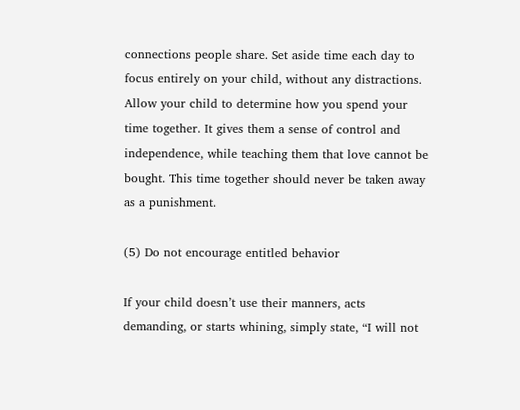connections people share. Set aside time each day to focus entirely on your child, without any distractions. Allow your child to determine how you spend your time together. It gives them a sense of control and independence, while teaching them that love cannot be bought. This time together should never be taken away as a punishment.

(5) Do not encourage entitled behavior

If your child doesn’t use their manners, acts demanding, or starts whining, simply state, “I will not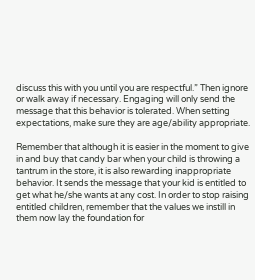discuss this with you until you are respectful.” Then ignore or walk away if necessary. Engaging will only send the message that this behavior is tolerated. When setting expectations, make sure they are age/ability appropriate.

Remember that although it is easier in the moment to give in and buy that candy bar when your child is throwing a tantrum in the store, it is also rewarding inappropriate behavior. It sends the message that your kid is entitled to get what he/she wants at any cost. In order to stop raising entitled children, remember that the values we instill in them now lay the foundation for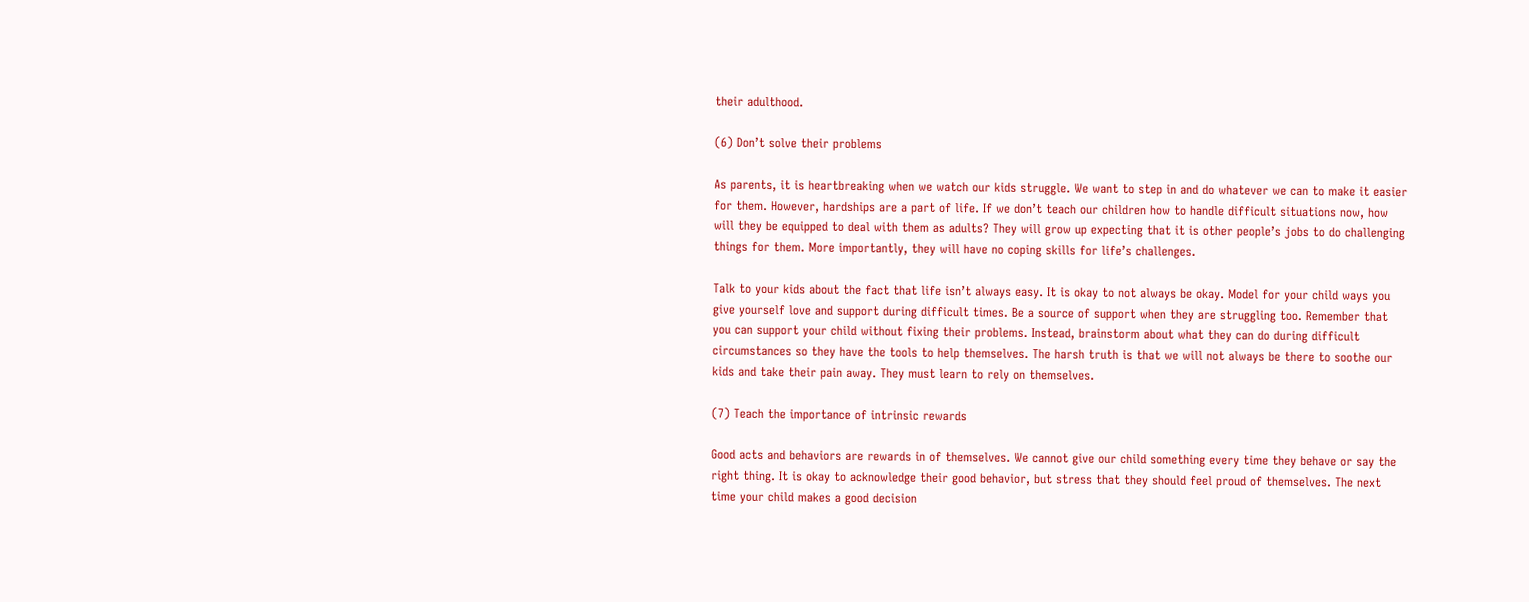their adulthood.

(6) Don’t solve their problems

As parents, it is heartbreaking when we watch our kids struggle. We want to step in and do whatever we can to make it easier for them. However, hardships are a part of life. If we don’t teach our children how to handle difficult situations now, how will they be equipped to deal with them as adults? They will grow up expecting that it is other people’s jobs to do challenging things for them. More importantly, they will have no coping skills for life’s challenges.

Talk to your kids about the fact that life isn’t always easy. It is okay to not always be okay. Model for your child ways you give yourself love and support during difficult times. Be a source of support when they are struggling too. Remember that you can support your child without fixing their problems. Instead, brainstorm about what they can do during difficult circumstances so they have the tools to help themselves. The harsh truth is that we will not always be there to soothe our kids and take their pain away. They must learn to rely on themselves.

(7) Teach the importance of intrinsic rewards

Good acts and behaviors are rewards in of themselves. We cannot give our child something every time they behave or say the right thing. It is okay to acknowledge their good behavior, but stress that they should feel proud of themselves. The next time your child makes a good decision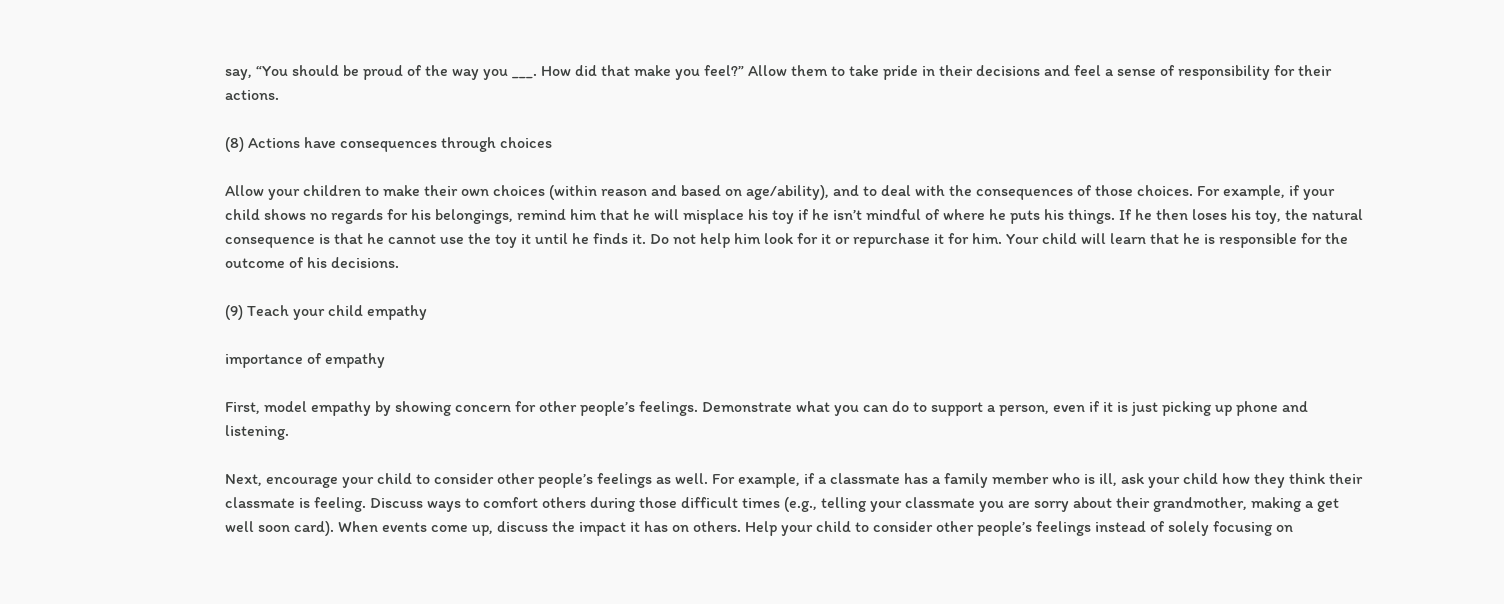say, “You should be proud of the way you ___. How did that make you feel?” Allow them to take pride in their decisions and feel a sense of responsibility for their actions.

(8) Actions have consequences through choices

Allow your children to make their own choices (within reason and based on age/ability), and to deal with the consequences of those choices. For example, if your child shows no regards for his belongings, remind him that he will misplace his toy if he isn’t mindful of where he puts his things. If he then loses his toy, the natural consequence is that he cannot use the toy it until he finds it. Do not help him look for it or repurchase it for him. Your child will learn that he is responsible for the outcome of his decisions.

(9) Teach your child empathy

importance of empathy

First, model empathy by showing concern for other people’s feelings. Demonstrate what you can do to support a person, even if it is just picking up phone and listening.

Next, encourage your child to consider other people’s feelings as well. For example, if a classmate has a family member who is ill, ask your child how they think their classmate is feeling. Discuss ways to comfort others during those difficult times (e.g., telling your classmate you are sorry about their grandmother, making a get well soon card). When events come up, discuss the impact it has on others. Help your child to consider other people’s feelings instead of solely focusing on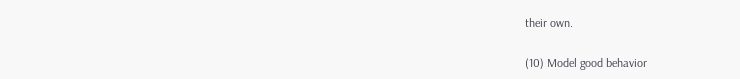their own.

(10) Model good behavior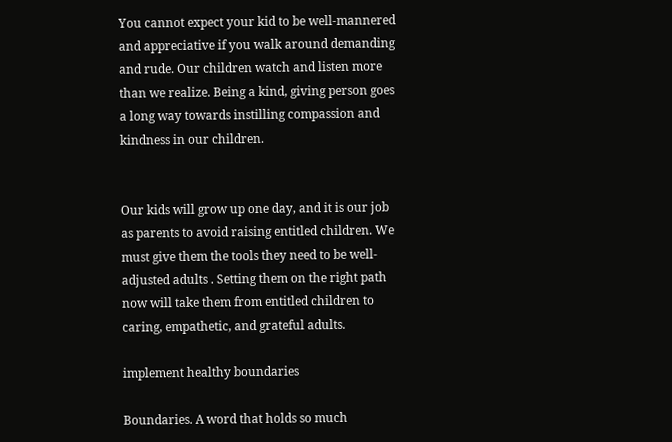You cannot expect your kid to be well-mannered and appreciative if you walk around demanding and rude. Our children watch and listen more than we realize. Being a kind, giving person goes a long way towards instilling compassion and kindness in our children.


Our kids will grow up one day, and it is our job as parents to avoid raising entitled children. We must give them the tools they need to be well-adjusted adults . Setting them on the right path now will take them from entitled children to caring, empathetic, and grateful adults.

implement healthy boundaries

Boundaries. A word that holds so much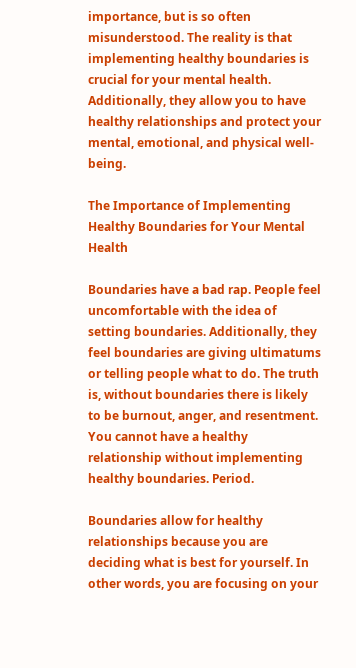importance, but is so often misunderstood. The reality is that implementing healthy boundaries is crucial for your mental health. Additionally, they allow you to have healthy relationships and protect your mental, emotional, and physical well-being.

The Importance of Implementing Healthy Boundaries for Your Mental Health

Boundaries have a bad rap. People feel uncomfortable with the idea of setting boundaries. Additionally, they feel boundaries are giving ultimatums or telling people what to do. The truth is, without boundaries there is likely to be burnout, anger, and resentment. You cannot have a healthy relationship without implementing healthy boundaries. Period.

Boundaries allow for healthy relationships because you are deciding what is best for yourself. In other words, you are focusing on your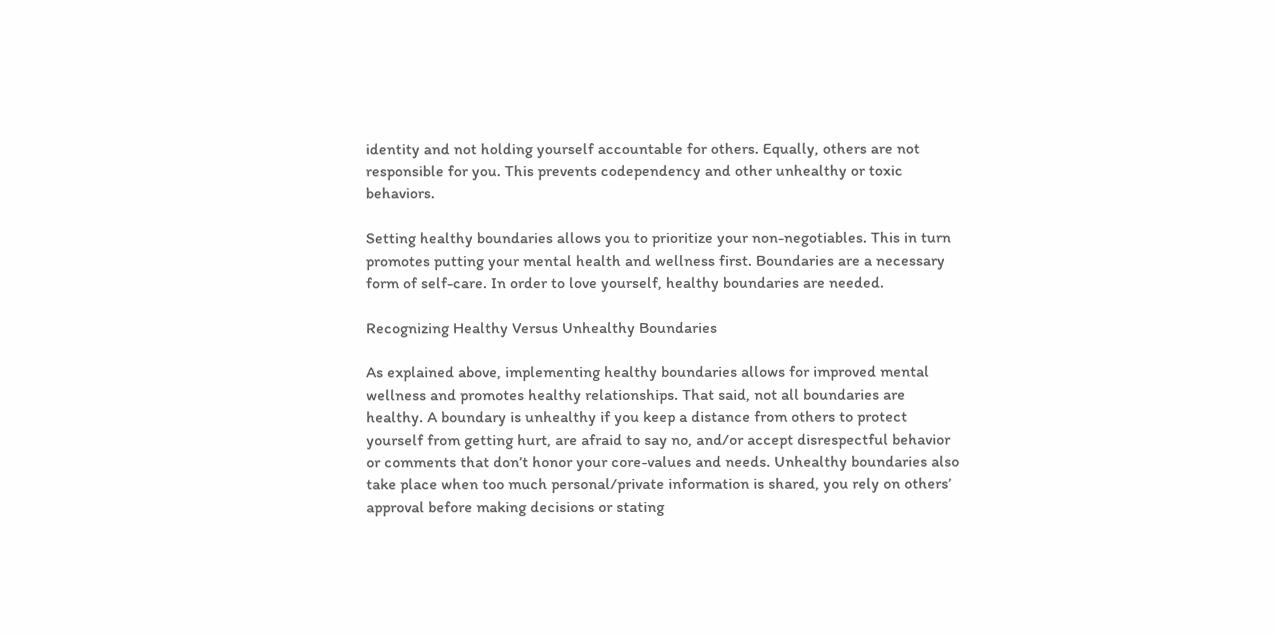identity and not holding yourself accountable for others. Equally, others are not responsible for you. This prevents codependency and other unhealthy or toxic behaviors.

Setting healthy boundaries allows you to prioritize your non-negotiables. This in turn promotes putting your mental health and wellness first. Boundaries are a necessary form of self-care. In order to love yourself, healthy boundaries are needed.

Recognizing Healthy Versus Unhealthy Boundaries

As explained above, implementing healthy boundaries allows for improved mental wellness and promotes healthy relationships. That said, not all boundaries are healthy. A boundary is unhealthy if you keep a distance from others to protect yourself from getting hurt, are afraid to say no, and/or accept disrespectful behavior or comments that don’t honor your core-values and needs. Unhealthy boundaries also take place when too much personal/private information is shared, you rely on others’ approval before making decisions or stating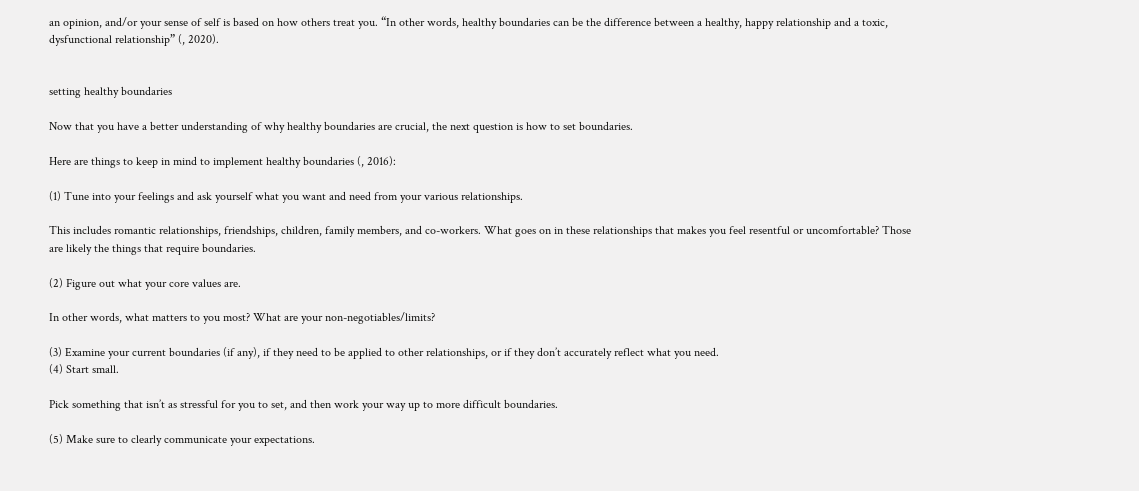an opinion, and/or your sense of self is based on how others treat you. “In other words, healthy boundaries can be the difference between a healthy, happy relationship and a toxic, dysfunctional relationship” (, 2020).


setting healthy boundaries

Now that you have a better understanding of why healthy boundaries are crucial, the next question is how to set boundaries.

Here are things to keep in mind to implement healthy boundaries (, 2016):

(1) Tune into your feelings and ask yourself what you want and need from your various relationships.

This includes romantic relationships, friendships, children, family members, and co-workers. What goes on in these relationships that makes you feel resentful or uncomfortable? Those are likely the things that require boundaries.

(2) Figure out what your core values are.

In other words, what matters to you most? What are your non-negotiables/limits?

(3) Examine your current boundaries (if any), if they need to be applied to other relationships, or if they don’t accurately reflect what you need.
(4) Start small.

Pick something that isn’t as stressful for you to set, and then work your way up to more difficult boundaries.

(5) Make sure to clearly communicate your expectations.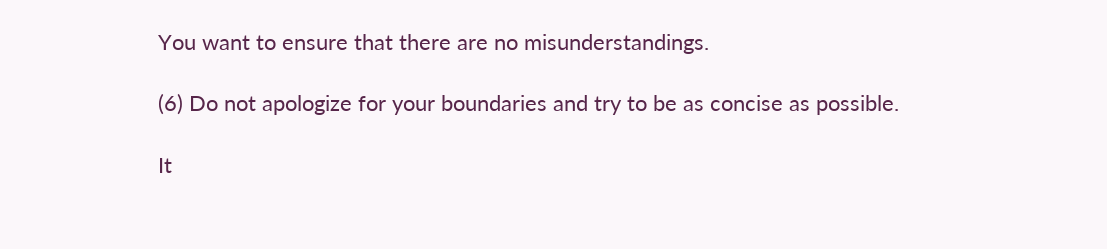You want to ensure that there are no misunderstandings.

(6) Do not apologize for your boundaries and try to be as concise as possible.

It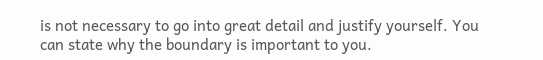is not necessary to go into great detail and justify yourself. You can state why the boundary is important to you.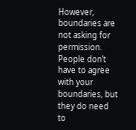However, boundaries are not asking for permission. People don’t have to agree with your boundaries, but they do need to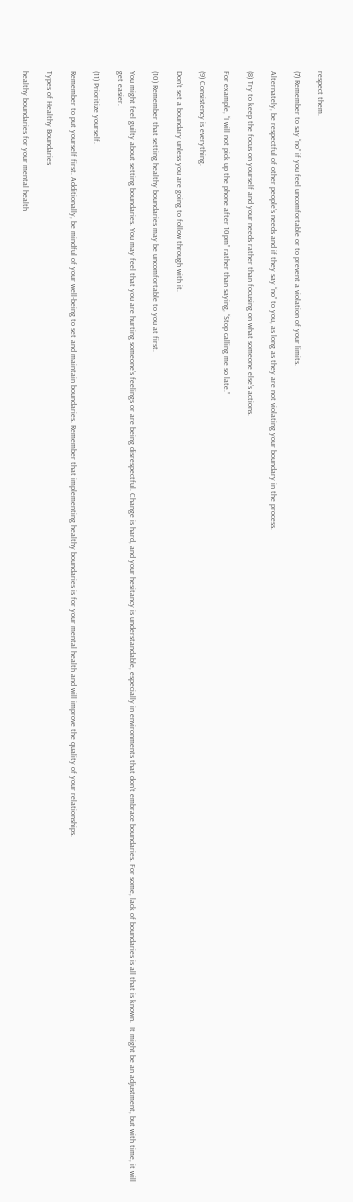respect them.

(7) Remember to say “no” if you feel uncomfortable or to prevent a violation of your limits.

Alternately, be respectful of other people’s needs and if they say “no” to you, as long as they are not violating your boundary in the process.

(8) Try to keep the focus on yourself and your needs rather than focusing on what someone else’s actions.

For example, “I will not pick up the phone after 10pm” rather than saying, “Stop calling me so late.”

(9) Consistency is everything.

Don’t set a boundary unless you are going to follow through with it.

(10) Remember that setting healthy boundaries may be uncomfortable to you at first.

You might feel guilty about setting boundaries. You may feel that you are hurting someone’s feelings or are being disrespectful. Change is hard, and your hesitancy is understandable, especially in environments that don’t embrace boundaries. For some, lack of boundaries is all that is known.  It might be an adjustment, but with time, it will get easier.

(11) Prioritize yourself.

Remember to put yourself first. Additionally, be mindful of your well-being to set and maintain boundaries. Remember that implementing healthy boundaries is for your mental health and will improve the quality of your relationships.

Types of Healthy Boundaries

healthy boundaries for your mental health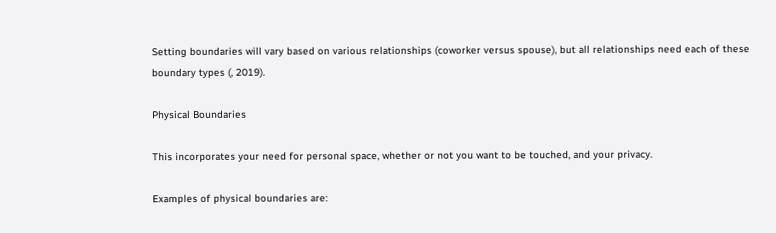Setting boundaries will vary based on various relationships (coworker versus spouse), but all relationships need each of these boundary types (, 2019).

Physical Boundaries

This incorporates your need for personal space, whether or not you want to be touched, and your privacy.

Examples of physical boundaries are: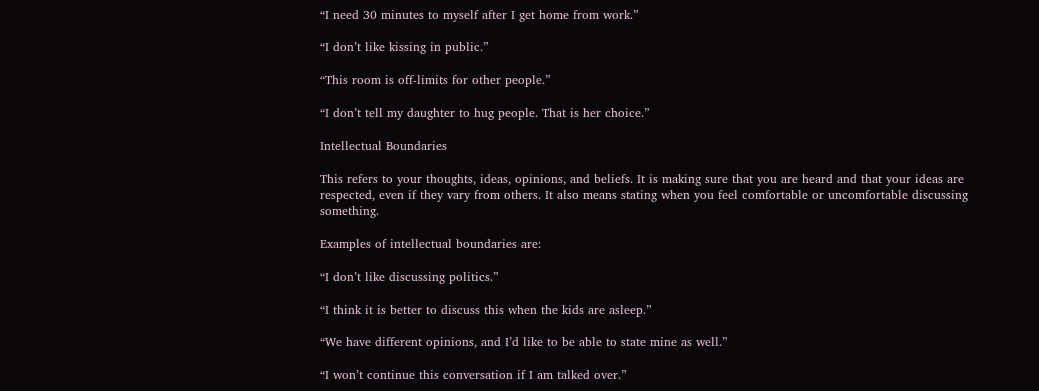“I need 30 minutes to myself after I get home from work.”

“I don’t like kissing in public.”

“This room is off-limits for other people.”

“I don’t tell my daughter to hug people. That is her choice.”

Intellectual Boundaries

This refers to your thoughts, ideas, opinions, and beliefs. It is making sure that you are heard and that your ideas are respected, even if they vary from others. It also means stating when you feel comfortable or uncomfortable discussing something.

Examples of intellectual boundaries are:

“I don’t like discussing politics.”

“I think it is better to discuss this when the kids are asleep.”

“We have different opinions, and I’d like to be able to state mine as well.”

“I won’t continue this conversation if I am talked over.”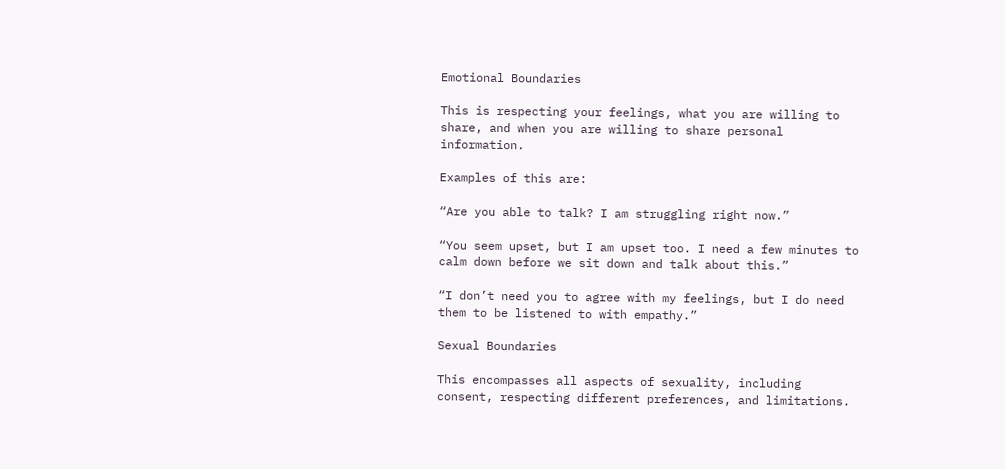Emotional Boundaries

This is respecting your feelings, what you are willing to share, and when you are willing to share personal information.

Examples of this are:

“Are you able to talk? I am struggling right now.”

“You seem upset, but I am upset too. I need a few minutes to calm down before we sit down and talk about this.”

“I don’t need you to agree with my feelings, but I do need them to be listened to with empathy.”

Sexual Boundaries

This encompasses all aspects of sexuality, including consent, respecting different preferences, and limitations.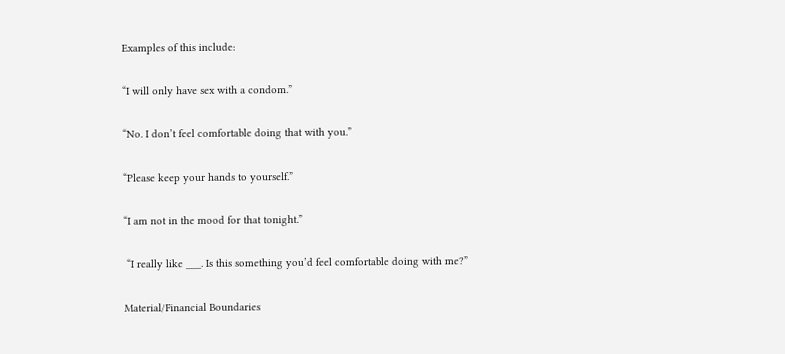Examples of this include:

“I will only have sex with a condom.”

“No. I don’t feel comfortable doing that with you.”

“Please keep your hands to yourself.”

“I am not in the mood for that tonight.”

 “I really like ___. Is this something you’d feel comfortable doing with me?”

Material/Financial Boundaries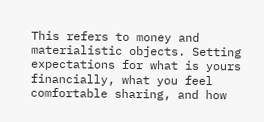This refers to money and materialistic objects. Setting expectations for what is yours financially, what you feel comfortable sharing, and how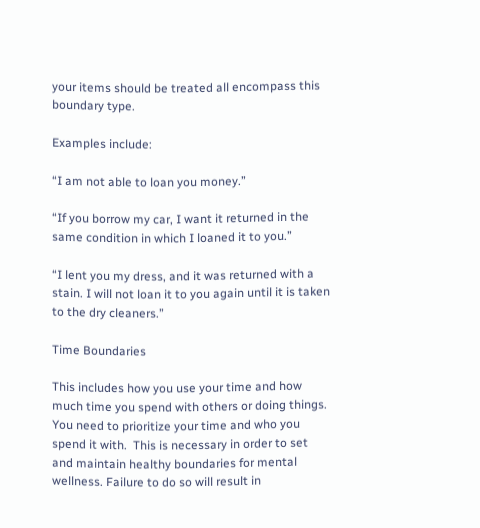your items should be treated all encompass this boundary type.

Examples include:

“I am not able to loan you money.”

“If you borrow my car, I want it returned in the same condition in which I loaned it to you.”

“I lent you my dress, and it was returned with a stain. I will not loan it to you again until it is taken to the dry cleaners.”

Time Boundaries

This includes how you use your time and how much time you spend with others or doing things. You need to prioritize your time and who you spend it with.  This is necessary in order to set and maintain healthy boundaries for mental wellness. Failure to do so will result in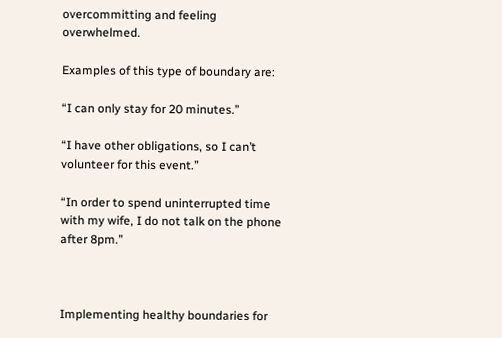overcommitting and feeling overwhelmed.

Examples of this type of boundary are:

“I can only stay for 20 minutes.”

“I have other obligations, so I can’t volunteer for this event.”

“In order to spend uninterrupted time with my wife, I do not talk on the phone after 8pm.”



Implementing healthy boundaries for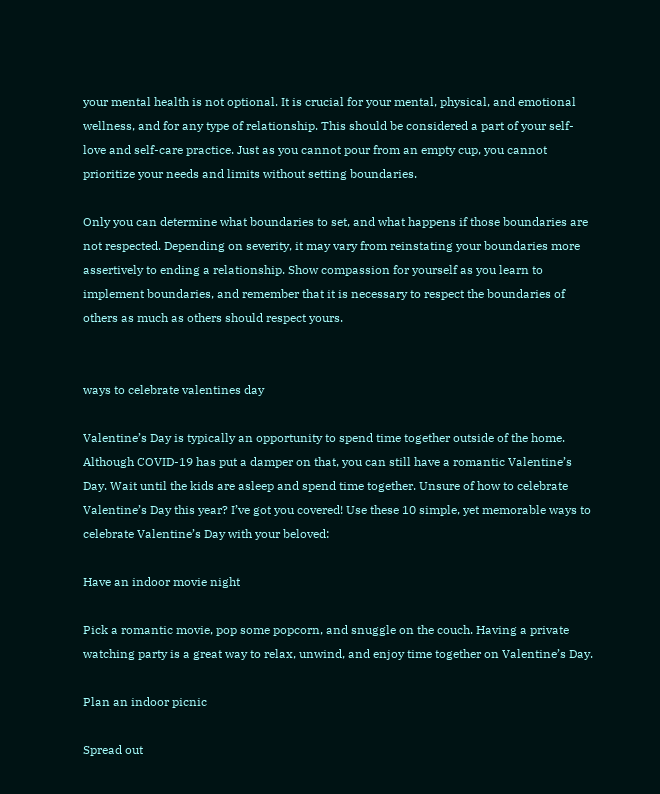your mental health is not optional. It is crucial for your mental, physical, and emotional wellness, and for any type of relationship. This should be considered a part of your self-love and self-care practice. Just as you cannot pour from an empty cup, you cannot prioritize your needs and limits without setting boundaries.

Only you can determine what boundaries to set, and what happens if those boundaries are not respected. Depending on severity, it may vary from reinstating your boundaries more assertively to ending a relationship. Show compassion for yourself as you learn to implement boundaries, and remember that it is necessary to respect the boundaries of others as much as others should respect yours.


ways to celebrate valentines day

Valentine’s Day is typically an opportunity to spend time together outside of the home. Although COVID-19 has put a damper on that, you can still have a romantic Valentine’s Day. Wait until the kids are asleep and spend time together. Unsure of how to celebrate Valentine’s Day this year? I’ve got you covered! Use these 10 simple, yet memorable ways to celebrate Valentine’s Day with your beloved:

Have an indoor movie night

Pick a romantic movie, pop some popcorn, and snuggle on the couch. Having a private watching party is a great way to relax, unwind, and enjoy time together on Valentine’s Day.

Plan an indoor picnic

Spread out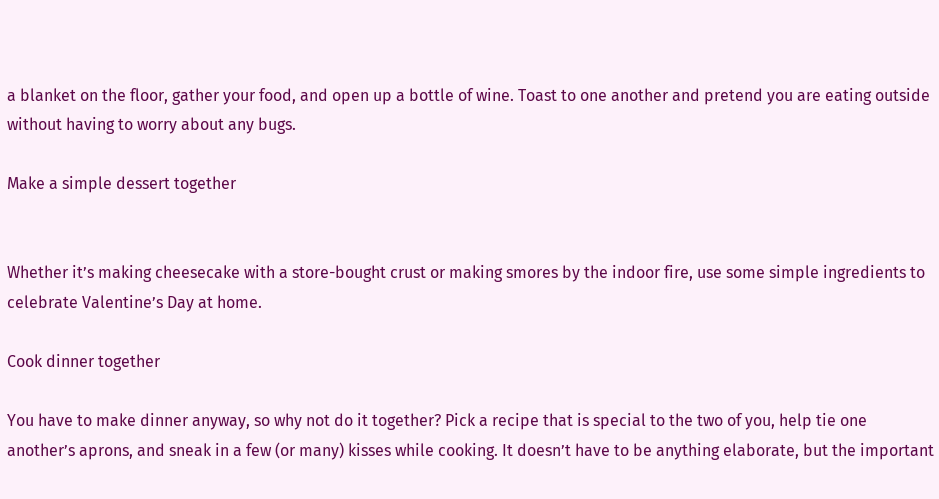a blanket on the floor, gather your food, and open up a bottle of wine. Toast to one another and pretend you are eating outside without having to worry about any bugs.

Make a simple dessert together


Whether it’s making cheesecake with a store-bought crust or making smores by the indoor fire, use some simple ingredients to celebrate Valentine’s Day at home.

Cook dinner together

You have to make dinner anyway, so why not do it together? Pick a recipe that is special to the two of you, help tie one another’s aprons, and sneak in a few (or many) kisses while cooking. It doesn’t have to be anything elaborate, but the important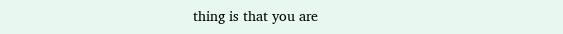thing is that you are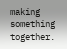making something together.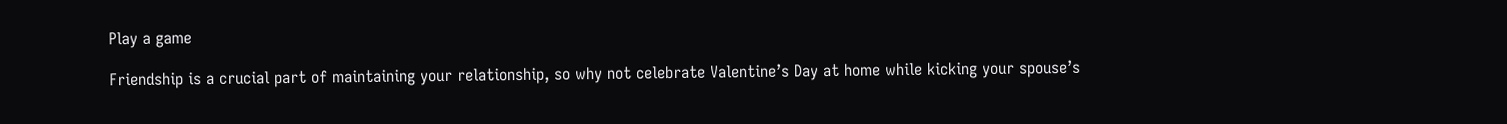Play a game

Friendship is a crucial part of maintaining your relationship, so why not celebrate Valentine’s Day at home while kicking your spouse’s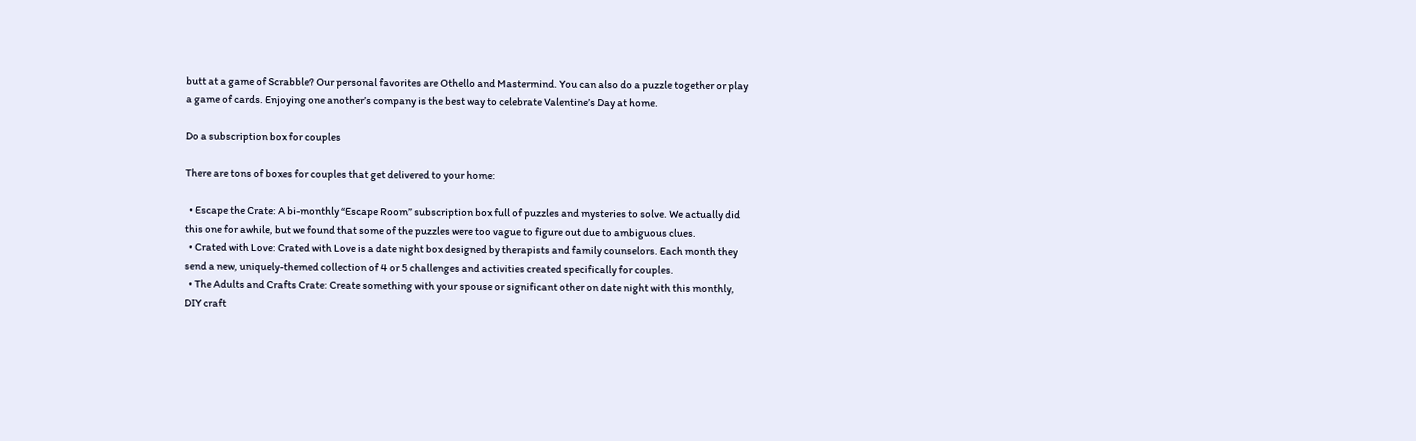butt at a game of Scrabble? Our personal favorites are Othello and Mastermind. You can also do a puzzle together or play a game of cards. Enjoying one another’s company is the best way to celebrate Valentine’s Day at home.

Do a subscription box for couples

There are tons of boxes for couples that get delivered to your home:

  • Escape the Crate: A bi-monthly “Escape Room” subscription box full of puzzles and mysteries to solve. We actually did this one for awhile, but we found that some of the puzzles were too vague to figure out due to ambiguous clues.
  • Crated with Love: Crated with Love is a date night box designed by therapists and family counselors. Each month they send a new, uniquely-themed collection of 4 or 5 challenges and activities created specifically for couples.
  • The Adults and Crafts Crate: Create something with your spouse or significant other on date night with this monthly, DIY craft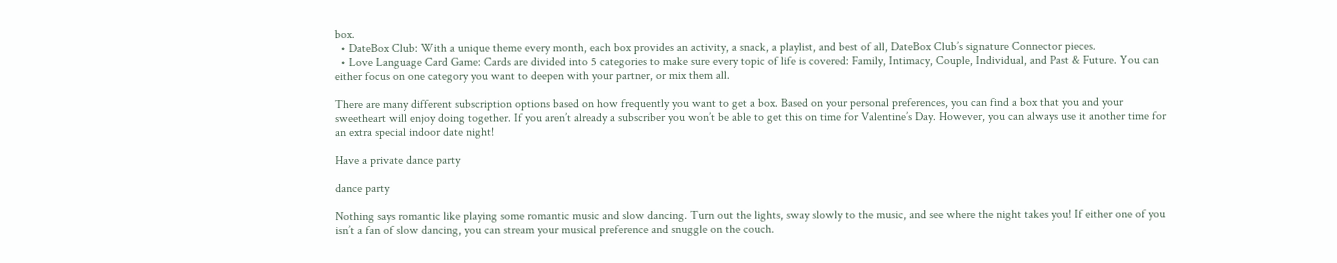box.
  • DateBox Club: With a unique theme every month, each box provides an activity, a snack, a playlist, and best of all, DateBox Club’s signature Connector pieces.
  • Love Language Card Game: Cards are divided into 5 categories to make sure every topic of life is covered: Family, Intimacy, Couple, Individual, and Past & Future. You can either focus on one category you want to deepen with your partner, or mix them all.

There are many different subscription options based on how frequently you want to get a box. Based on your personal preferences, you can find a box that you and your sweetheart will enjoy doing together. If you aren’t already a subscriber you won’t be able to get this on time for Valentine’s Day. However, you can always use it another time for an extra special indoor date night!

Have a private dance party

dance party

Nothing says romantic like playing some romantic music and slow dancing. Turn out the lights, sway slowly to the music, and see where the night takes you! If either one of you isn’t a fan of slow dancing, you can stream your musical preference and snuggle on the couch.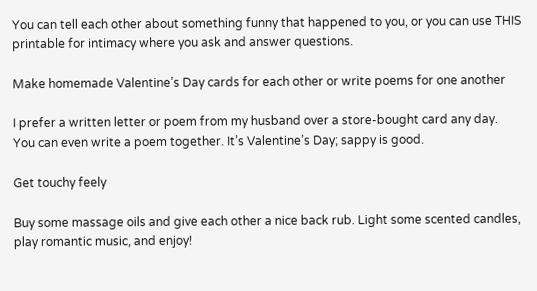You can tell each other about something funny that happened to you, or you can use THIS printable for intimacy where you ask and answer questions.

Make homemade Valentine’s Day cards for each other or write poems for one another

I prefer a written letter or poem from my husband over a store-bought card any day. You can even write a poem together. It’s Valentine’s Day; sappy is good.

Get touchy feely

Buy some massage oils and give each other a nice back rub. Light some scented candles, play romantic music, and enjoy!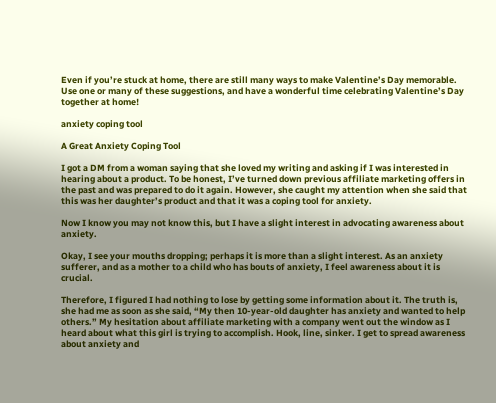Even if you’re stuck at home, there are still many ways to make Valentine’s Day memorable. Use one or many of these suggestions, and have a wonderful time celebrating Valentine’s Day together at home!

anxiety coping tool

A Great Anxiety Coping Tool

I got a DM from a woman saying that she loved my writing and asking if I was interested in hearing about a product. To be honest, I’ve turned down previous affiliate marketing offers in the past and was prepared to do it again. However, she caught my attention when she said that this was her daughter’s product and that it was a coping tool for anxiety.

Now I know you may not know this, but I have a slight interest in advocating awareness about anxiety.

Okay, I see your mouths dropping; perhaps it is more than a slight interest. As an anxiety sufferer, and as a mother to a child who has bouts of anxiety, I feel awareness about it is crucial.

Therefore, I figured I had nothing to lose by getting some information about it. The truth is, she had me as soon as she said, “My then 10-year-old daughter has anxiety and wanted to help others.” My hesitation about affiliate marketing with a company went out the window as I heard about what this girl is trying to accomplish. Hook, line, sinker. I get to spread awareness about anxiety and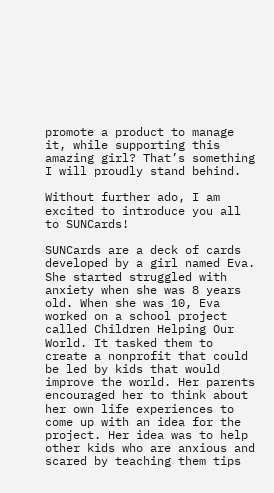promote a product to manage it, while supporting this amazing girl? That’s something I will proudly stand behind.

Without further ado, I am excited to introduce you all to SUNCards!

SUNCards are a deck of cards developed by a girl named Eva. She started struggled with anxiety when she was 8 years old. When she was 10, Eva worked on a school project called Children Helping Our World. It tasked them to create a nonprofit that could be led by kids that would improve the world. Her parents encouraged her to think about her own life experiences to come up with an idea for the project. Her idea was to help other kids who are anxious and scared by teaching them tips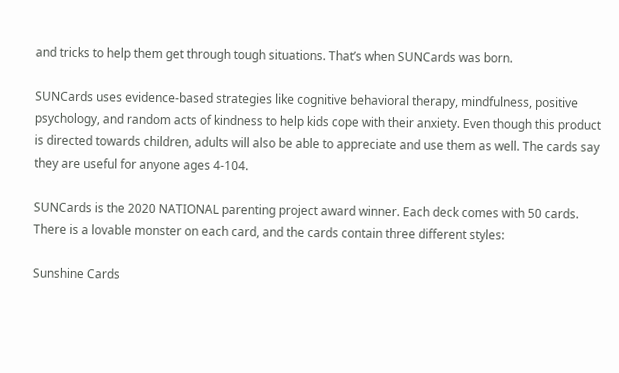and tricks to help them get through tough situations. That’s when SUNCards was born.

SUNCards uses evidence-based strategies like cognitive behavioral therapy, mindfulness, positive psychology, and random acts of kindness to help kids cope with their anxiety. Even though this product is directed towards children, adults will also be able to appreciate and use them as well. The cards say they are useful for anyone ages 4-104.

SUNCards is the 2020 NATIONAL parenting project award winner. Each deck comes with 50 cards. There is a lovable monster on each card, and the cards contain three different styles:

Sunshine Cards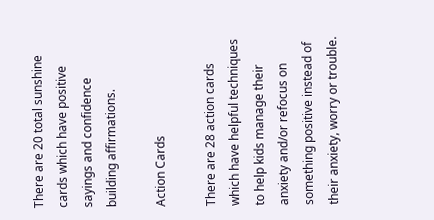There are 20 total sunshine cards which have positive sayings and confidence building affirmations.

Action Cards

There are 28 action cards which have helpful techniques to help kids manage their anxiety and/or refocus on something positive instead of their anxiety, worry or trouble.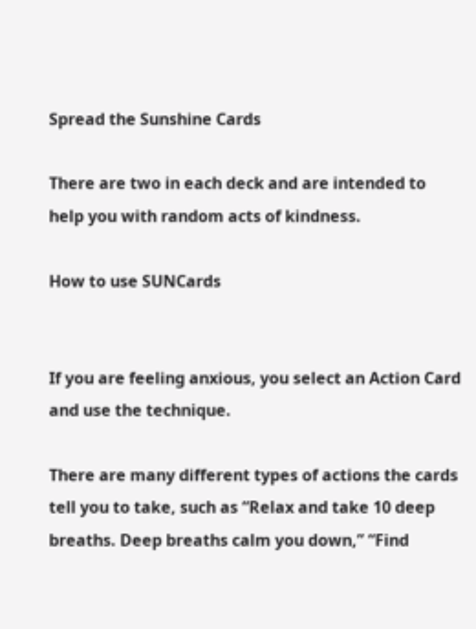Spread the Sunshine Cards

There are two in each deck and are intended to help you with random acts of kindness.

How to use SUNCards


If you are feeling anxious, you select an Action Card and use the technique.

There are many different types of actions the cards tell you to take, such as “Relax and take 10 deep breaths. Deep breaths calm you down,” “Find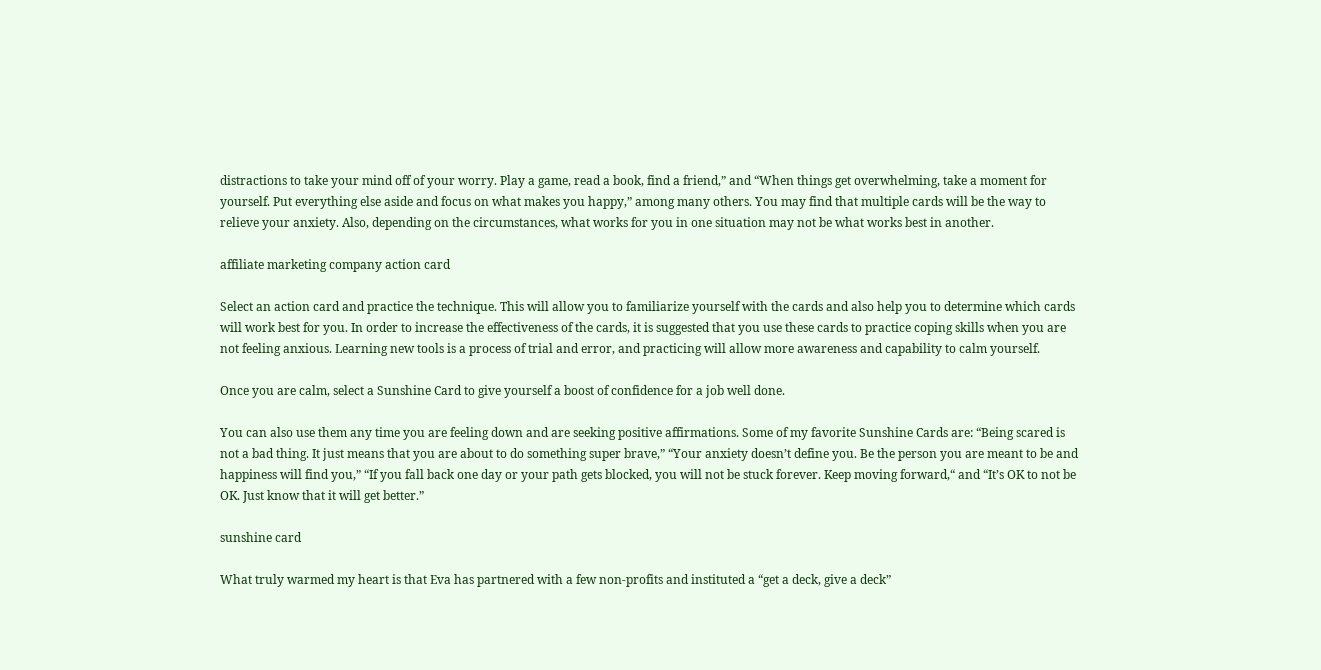distractions to take your mind off of your worry. Play a game, read a book, find a friend,” and “When things get overwhelming, take a moment for yourself. Put everything else aside and focus on what makes you happy,” among many others. You may find that multiple cards will be the way to relieve your anxiety. Also, depending on the circumstances, what works for you in one situation may not be what works best in another.

affiliate marketing company action card

Select an action card and practice the technique. This will allow you to familiarize yourself with the cards and also help you to determine which cards will work best for you. In order to increase the effectiveness of the cards, it is suggested that you use these cards to practice coping skills when you are not feeling anxious. Learning new tools is a process of trial and error, and practicing will allow more awareness and capability to calm yourself.

Once you are calm, select a Sunshine Card to give yourself a boost of confidence for a job well done.

You can also use them any time you are feeling down and are seeking positive affirmations. Some of my favorite Sunshine Cards are: “Being scared is not a bad thing. It just means that you are about to do something super brave,” “Your anxiety doesn’t define you. Be the person you are meant to be and happiness will find you,” “If you fall back one day or your path gets blocked, you will not be stuck forever. Keep moving forward,“ and “It’s OK to not be OK. Just know that it will get better.”

sunshine card

What truly warmed my heart is that Eva has partnered with a few non-profits and instituted a “get a deck, give a deck”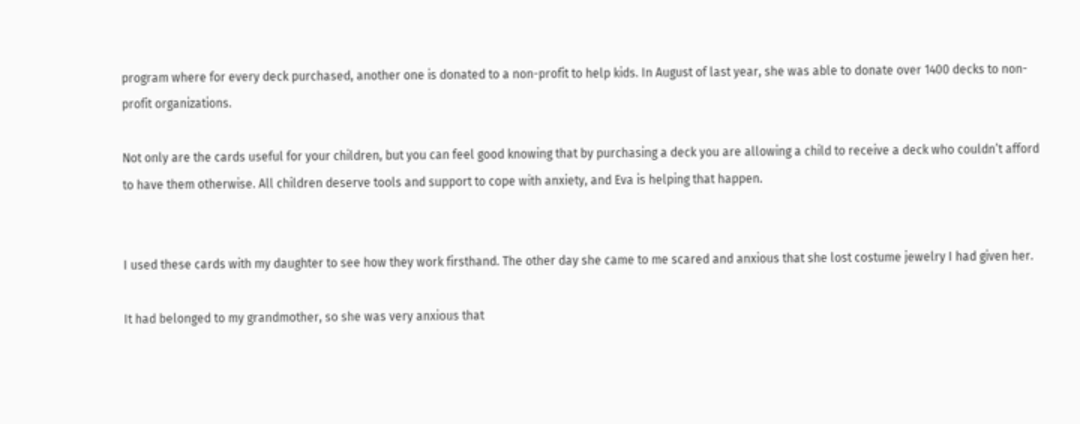program where for every deck purchased, another one is donated to a non-profit to help kids. In August of last year, she was able to donate over 1400 decks to non-profit organizations.

Not only are the cards useful for your children, but you can feel good knowing that by purchasing a deck you are allowing a child to receive a deck who couldn’t afford to have them otherwise. All children deserve tools and support to cope with anxiety, and Eva is helping that happen.


I used these cards with my daughter to see how they work firsthand. The other day she came to me scared and anxious that she lost costume jewelry I had given her.

It had belonged to my grandmother, so she was very anxious that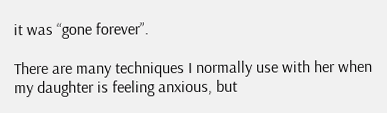it was “gone forever”.

There are many techniques I normally use with her when my daughter is feeling anxious, but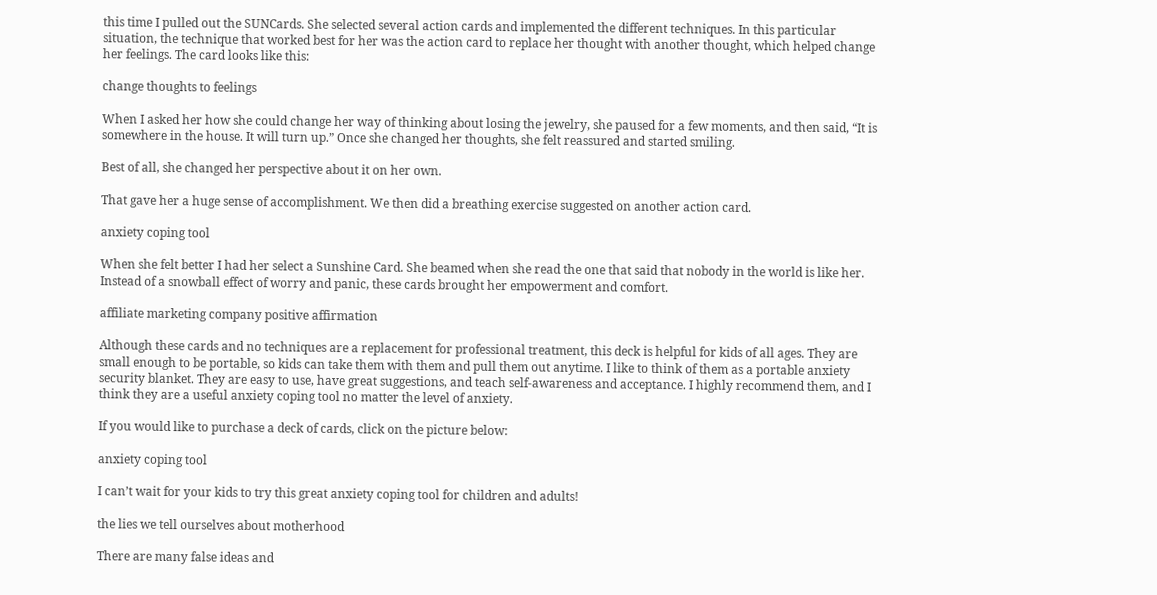this time I pulled out the SUNCards. She selected several action cards and implemented the different techniques. In this particular situation, the technique that worked best for her was the action card to replace her thought with another thought, which helped change her feelings. The card looks like this:

change thoughts to feelings

When I asked her how she could change her way of thinking about losing the jewelry, she paused for a few moments, and then said, “It is somewhere in the house. It will turn up.” Once she changed her thoughts, she felt reassured and started smiling.

Best of all, she changed her perspective about it on her own.

That gave her a huge sense of accomplishment. We then did a breathing exercise suggested on another action card.

anxiety coping tool

When she felt better I had her select a Sunshine Card. She beamed when she read the one that said that nobody in the world is like her.  Instead of a snowball effect of worry and panic, these cards brought her empowerment and comfort.

affiliate marketing company positive affirmation

Although these cards and no techniques are a replacement for professional treatment, this deck is helpful for kids of all ages. They are small enough to be portable, so kids can take them with them and pull them out anytime. I like to think of them as a portable anxiety security blanket. They are easy to use, have great suggestions, and teach self-awareness and acceptance. I highly recommend them, and I think they are a useful anxiety coping tool no matter the level of anxiety.

If you would like to purchase a deck of cards, click on the picture below:

anxiety coping tool

I can’t wait for your kids to try this great anxiety coping tool for children and adults!

the lies we tell ourselves about motherhood

There are many false ideas and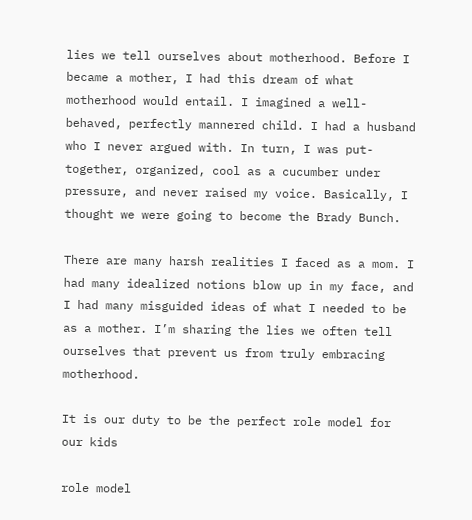lies we tell ourselves about motherhood. Before I became a mother, I had this dream of what motherhood would entail. I imagined a well-behaved, perfectly mannered child. I had a husband who I never argued with. In turn, I was put-together, organized, cool as a cucumber under pressure, and never raised my voice. Basically, I thought we were going to become the Brady Bunch.

There are many harsh realities I faced as a mom. I had many idealized notions blow up in my face, and I had many misguided ideas of what I needed to be as a mother. I’m sharing the lies we often tell ourselves that prevent us from truly embracing motherhood.

It is our duty to be the perfect role model for our kids

role model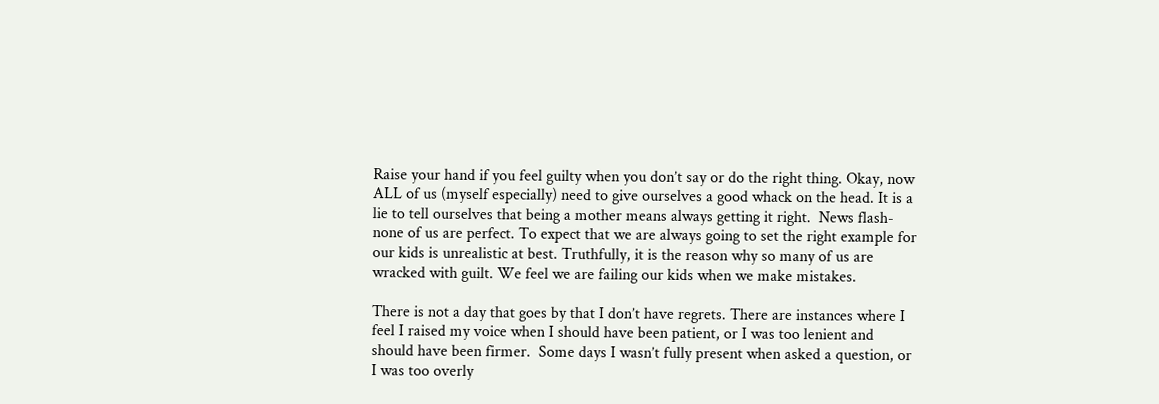Raise your hand if you feel guilty when you don’t say or do the right thing. Okay, now ALL of us (myself especially) need to give ourselves a good whack on the head. It is a lie to tell ourselves that being a mother means always getting it right.  News flash- none of us are perfect. To expect that we are always going to set the right example for our kids is unrealistic at best. Truthfully, it is the reason why so many of us are wracked with guilt. We feel we are failing our kids when we make mistakes.

There is not a day that goes by that I don’t have regrets. There are instances where I feel I raised my voice when I should have been patient, or I was too lenient and should have been firmer.  Some days I wasn’t fully present when asked a question, or I was too overly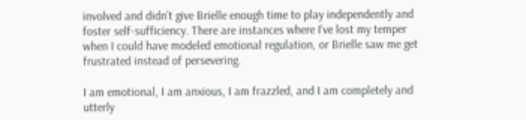involved and didn’t give Brielle enough time to play independently and foster self-sufficiency. There are instances where I’ve lost my temper when I could have modeled emotional regulation, or Brielle saw me get frustrated instead of persevering.

I am emotional, I am anxious, I am frazzled, and I am completely and utterly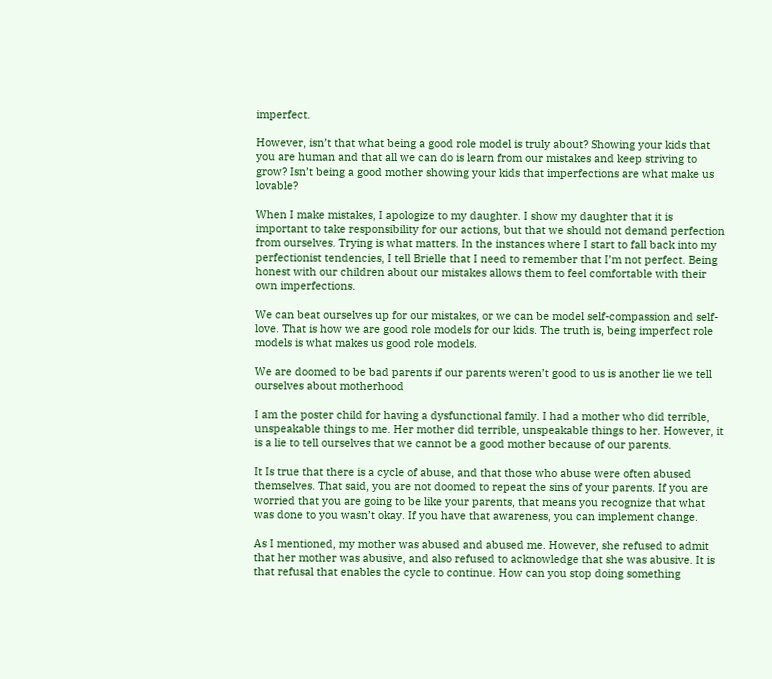imperfect.

However, isn’t that what being a good role model is truly about? Showing your kids that you are human and that all we can do is learn from our mistakes and keep striving to grow? Isn’t being a good mother showing your kids that imperfections are what make us lovable?

When I make mistakes, I apologize to my daughter. I show my daughter that it is important to take responsibility for our actions, but that we should not demand perfection from ourselves. Trying is what matters. In the instances where I start to fall back into my perfectionist tendencies, I tell Brielle that I need to remember that I’m not perfect. Being honest with our children about our mistakes allows them to feel comfortable with their own imperfections.

We can beat ourselves up for our mistakes, or we can be model self-compassion and self-love. That is how we are good role models for our kids. The truth is, being imperfect role models is what makes us good role models.

We are doomed to be bad parents if our parents weren’t good to us is another lie we tell ourselves about motherhood

I am the poster child for having a dysfunctional family. I had a mother who did terrible, unspeakable things to me. Her mother did terrible, unspeakable things to her. However, it is a lie to tell ourselves that we cannot be a good mother because of our parents.

It Is true that there is a cycle of abuse, and that those who abuse were often abused themselves. That said, you are not doomed to repeat the sins of your parents. If you are worried that you are going to be like your parents, that means you recognize that what was done to you wasn’t okay. If you have that awareness, you can implement change.

As I mentioned, my mother was abused and abused me. However, she refused to admit that her mother was abusive, and also refused to acknowledge that she was abusive. It is that refusal that enables the cycle to continue. How can you stop doing something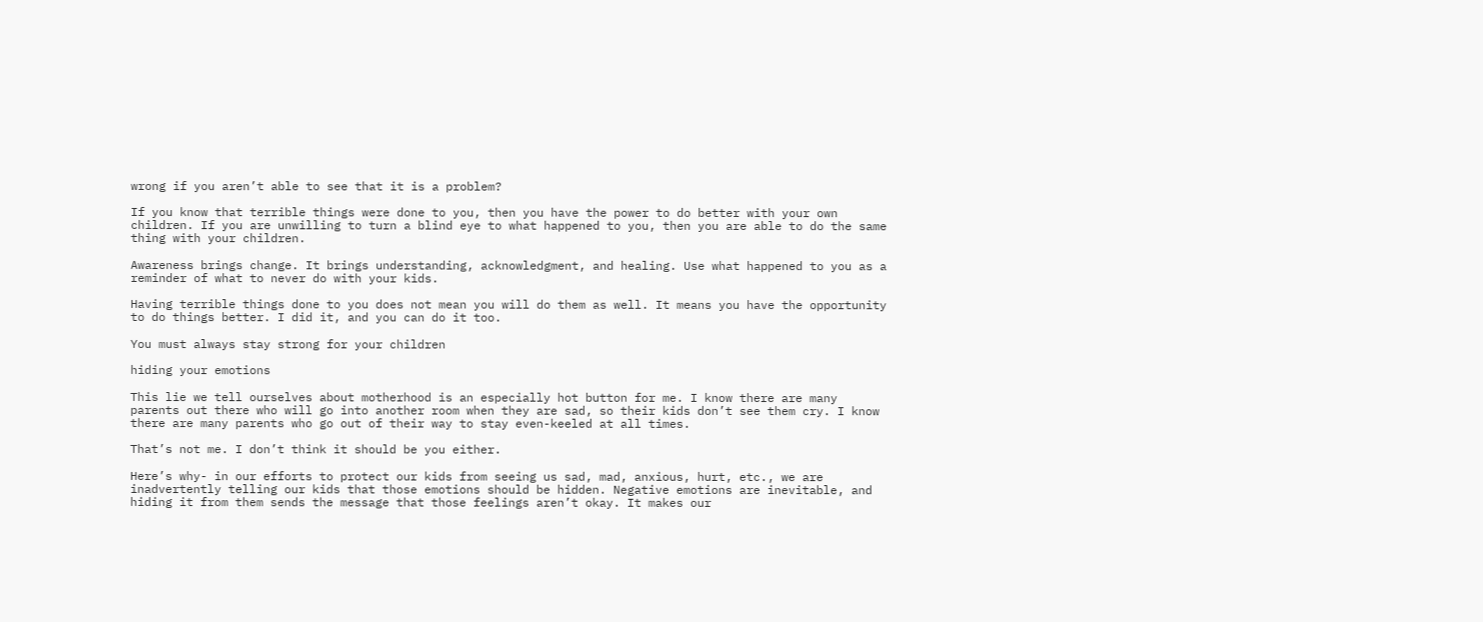wrong if you aren’t able to see that it is a problem?

If you know that terrible things were done to you, then you have the power to do better with your own children. If you are unwilling to turn a blind eye to what happened to you, then you are able to do the same thing with your children.

Awareness brings change. It brings understanding, acknowledgment, and healing. Use what happened to you as a reminder of what to never do with your kids.

Having terrible things done to you does not mean you will do them as well. It means you have the opportunity to do things better. I did it, and you can do it too.

You must always stay strong for your children

hiding your emotions

This lie we tell ourselves about motherhood is an especially hot button for me. I know there are many parents out there who will go into another room when they are sad, so their kids don’t see them cry. I know there are many parents who go out of their way to stay even-keeled at all times.

That’s not me. I don’t think it should be you either.

Here’s why- in our efforts to protect our kids from seeing us sad, mad, anxious, hurt, etc., we are inadvertently telling our kids that those emotions should be hidden. Negative emotions are inevitable, and hiding it from them sends the message that those feelings aren’t okay. It makes our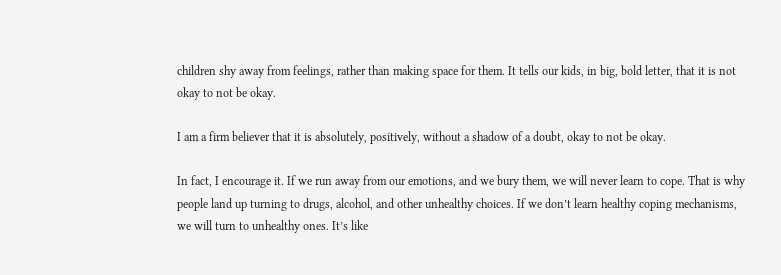children shy away from feelings, rather than making space for them. It tells our kids, in big, bold letter, that it is not okay to not be okay.

I am a firm believer that it is absolutely, positively, without a shadow of a doubt, okay to not be okay.

In fact, I encourage it. If we run away from our emotions, and we bury them, we will never learn to cope. That is why people land up turning to drugs, alcohol, and other unhealthy choices. If we don’t learn healthy coping mechanisms, we will turn to unhealthy ones. It’s like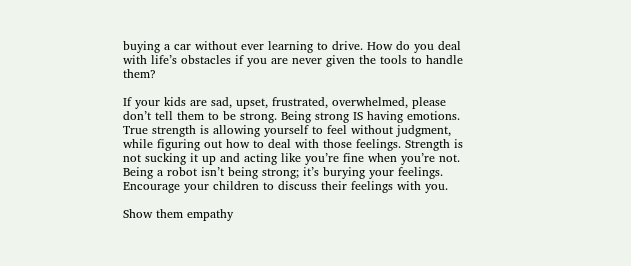buying a car without ever learning to drive. How do you deal with life’s obstacles if you are never given the tools to handle them?

If your kids are sad, upset, frustrated, overwhelmed, please don’t tell them to be strong. Being strong IS having emotions. True strength is allowing yourself to feel without judgment, while figuring out how to deal with those feelings. Strength is not sucking it up and acting like you’re fine when you’re not. Being a robot isn’t being strong; it’s burying your feelings. Encourage your children to discuss their feelings with you.

Show them empathy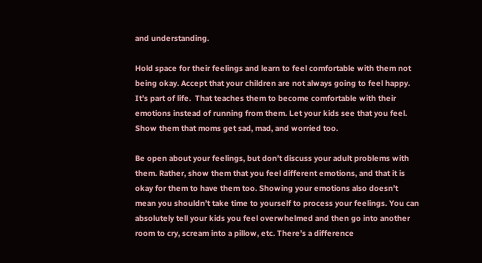and understanding.

Hold space for their feelings and learn to feel comfortable with them not being okay. Accept that your children are not always going to feel happy. It’s part of life.  That teaches them to become comfortable with their emotions instead of running from them. Let your kids see that you feel. Show them that moms get sad, mad, and worried too.

Be open about your feelings, but don’t discuss your adult problems with them. Rather, show them that you feel different emotions, and that it is okay for them to have them too. Showing your emotions also doesn’t mean you shouldn’t take time to yourself to process your feelings. You can absolutely tell your kids you feel overwhelmed and then go into another room to cry, scream into a pillow, etc. There’s a difference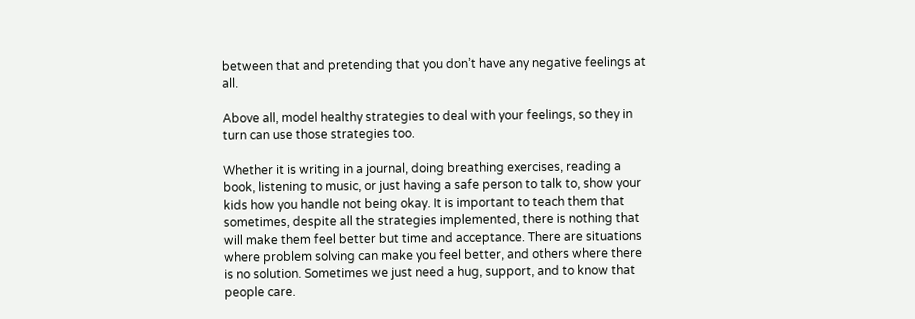between that and pretending that you don’t have any negative feelings at all.

Above all, model healthy strategies to deal with your feelings, so they in turn can use those strategies too.

Whether it is writing in a journal, doing breathing exercises, reading a book, listening to music, or just having a safe person to talk to, show your kids how you handle not being okay. It is important to teach them that sometimes, despite all the strategies implemented, there is nothing that will make them feel better but time and acceptance. There are situations where problem solving can make you feel better, and others where there is no solution. Sometimes we just need a hug, support, and to know that people care.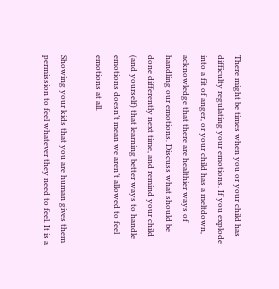There might be times when you or your child has difficulty regulating your emotions. If you explode into a fit of anger, or your child has a meltdown, acknowledge that there are healthier ways of handling our emotions. Discuss what should be done differently next time, and remind your child (and yourself) that learning better ways to handle emotions doesn’t mean we aren’t allowed to feel emotions at all.

Showing your kids that you are human gives them permission to feel whatever they need to feel. It is a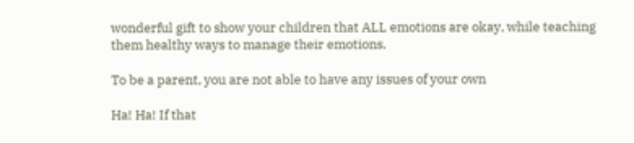wonderful gift to show your children that ALL emotions are okay, while teaching them healthy ways to manage their emotions.

To be a parent, you are not able to have any issues of your own

Ha! Ha! If that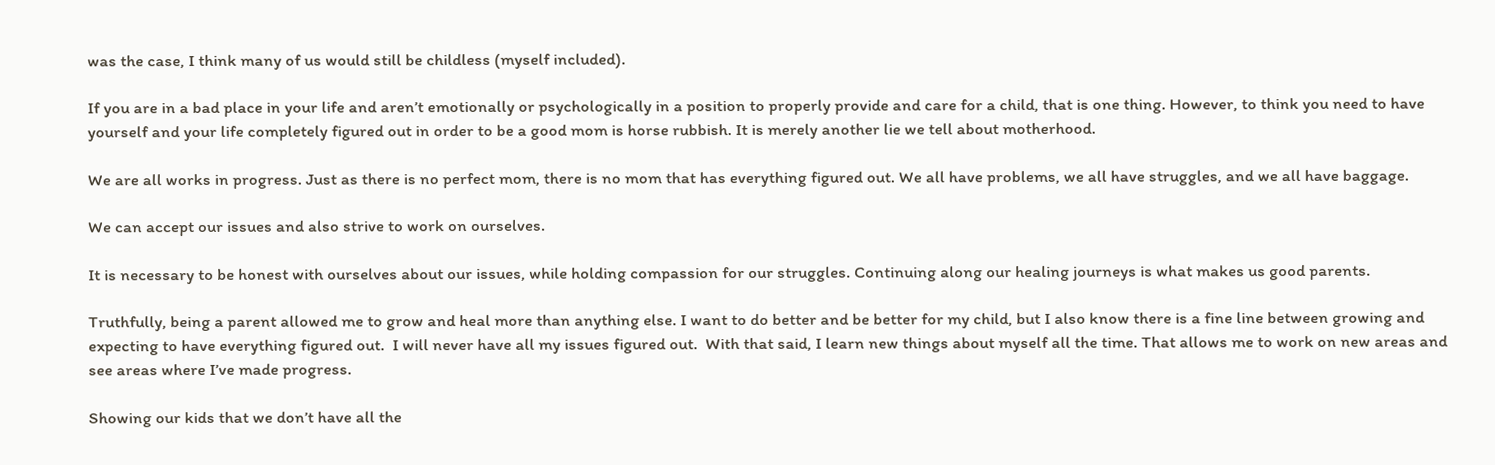was the case, I think many of us would still be childless (myself included).

If you are in a bad place in your life and aren’t emotionally or psychologically in a position to properly provide and care for a child, that is one thing. However, to think you need to have yourself and your life completely figured out in order to be a good mom is horse rubbish. It is merely another lie we tell about motherhood.

We are all works in progress. Just as there is no perfect mom, there is no mom that has everything figured out. We all have problems, we all have struggles, and we all have baggage.

We can accept our issues and also strive to work on ourselves.

It is necessary to be honest with ourselves about our issues, while holding compassion for our struggles. Continuing along our healing journeys is what makes us good parents.

Truthfully, being a parent allowed me to grow and heal more than anything else. I want to do better and be better for my child, but I also know there is a fine line between growing and expecting to have everything figured out.  I will never have all my issues figured out.  With that said, I learn new things about myself all the time. That allows me to work on new areas and see areas where I’ve made progress.

Showing our kids that we don’t have all the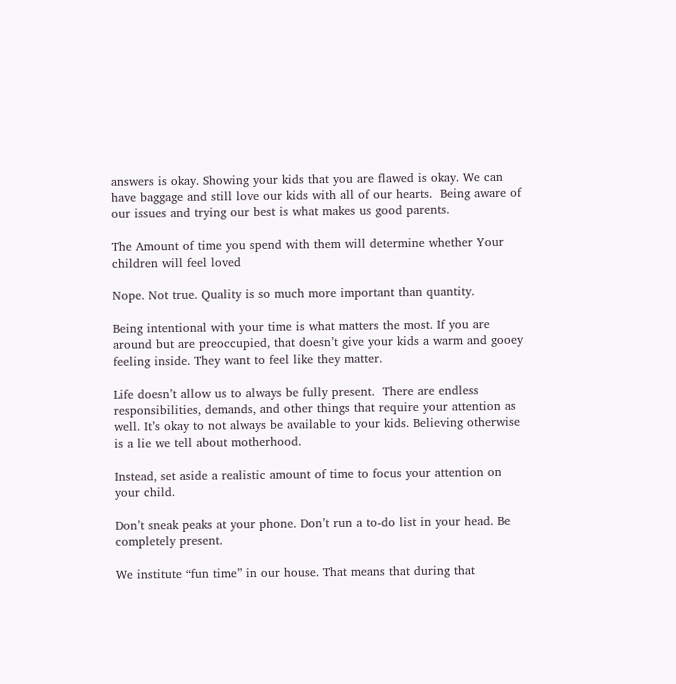answers is okay. Showing your kids that you are flawed is okay. We can have baggage and still love our kids with all of our hearts.  Being aware of our issues and trying our best is what makes us good parents.

The Amount of time you spend with them will determine whether Your children will feel loved

Nope. Not true. Quality is so much more important than quantity.

Being intentional with your time is what matters the most. If you are around but are preoccupied, that doesn’t give your kids a warm and gooey feeling inside. They want to feel like they matter.

Life doesn’t allow us to always be fully present.  There are endless responsibilities, demands, and other things that require your attention as well. It’s okay to not always be available to your kids. Believing otherwise is a lie we tell about motherhood.

Instead, set aside a realistic amount of time to focus your attention on your child.

Don’t sneak peaks at your phone. Don’t run a to-do list in your head. Be completely present.

We institute “fun time” in our house. That means that during that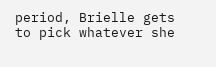period, Brielle gets to pick whatever she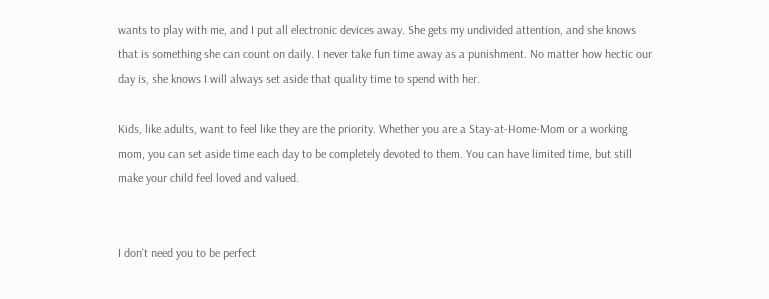wants to play with me, and I put all electronic devices away. She gets my undivided attention, and she knows that is something she can count on daily. I never take fun time away as a punishment. No matter how hectic our day is, she knows I will always set aside that quality time to spend with her.

Kids, like adults, want to feel like they are the priority. Whether you are a Stay-at-Home-Mom or a working mom, you can set aside time each day to be completely devoted to them. You can have limited time, but still make your child feel loved and valued.


I don't need you to be perfect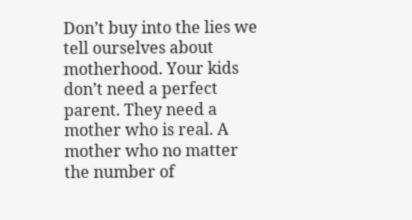Don’t buy into the lies we tell ourselves about motherhood. Your kids don’t need a perfect parent. They need a mother who is real. A mother who no matter the number of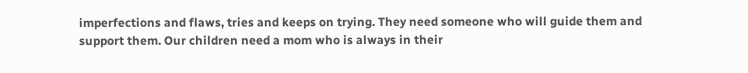imperfections and flaws, tries and keeps on trying. They need someone who will guide them and support them. Our children need a mom who is always in their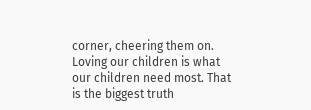corner, cheering them on.  Loving our children is what our children need most. That is the biggest truth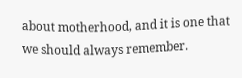about motherhood, and it is one that we should always remember.